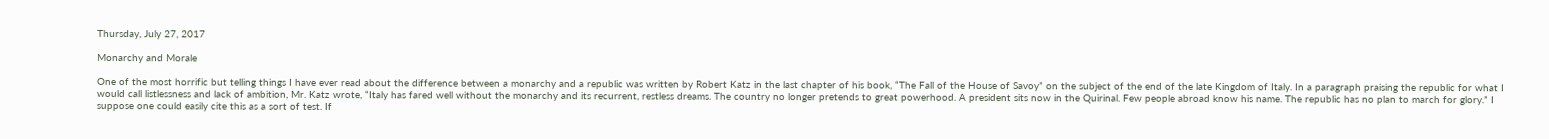Thursday, July 27, 2017

Monarchy and Morale

One of the most horrific but telling things I have ever read about the difference between a monarchy and a republic was written by Robert Katz in the last chapter of his book, “The Fall of the House of Savoy” on the subject of the end of the late Kingdom of Italy. In a paragraph praising the republic for what I would call listlessness and lack of ambition, Mr. Katz wrote, “Italy has fared well without the monarchy and its recurrent, restless dreams. The country no longer pretends to great powerhood. A president sits now in the Quirinal. Few people abroad know his name. The republic has no plan to march for glory.” I suppose one could easily cite this as a sort of test. If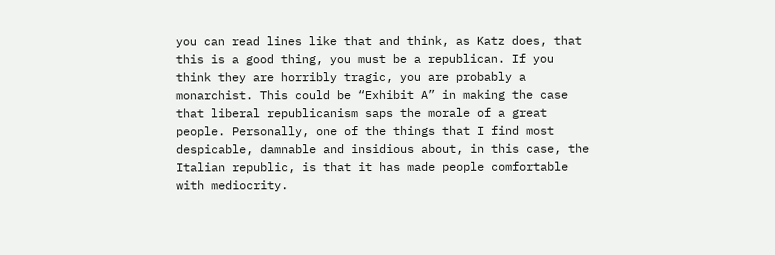you can read lines like that and think, as Katz does, that this is a good thing, you must be a republican. If you think they are horribly tragic, you are probably a monarchist. This could be “Exhibit A” in making the case that liberal republicanism saps the morale of a great people. Personally, one of the things that I find most despicable, damnable and insidious about, in this case, the Italian republic, is that it has made people comfortable with mediocrity.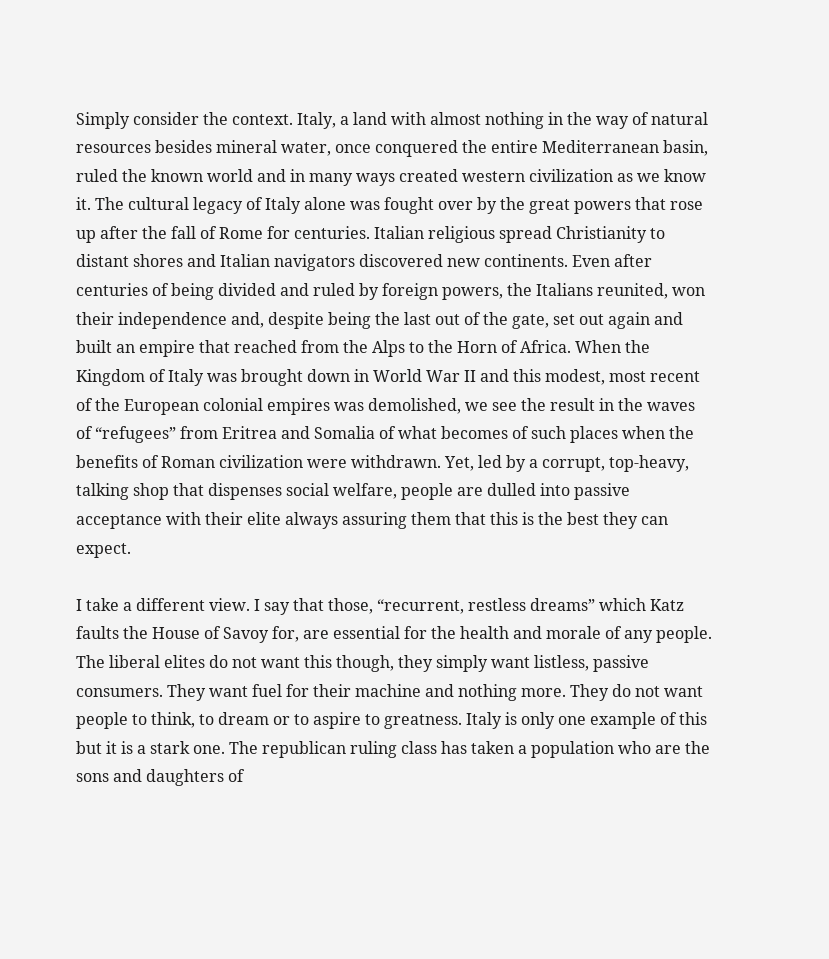Simply consider the context. Italy, a land with almost nothing in the way of natural resources besides mineral water, once conquered the entire Mediterranean basin, ruled the known world and in many ways created western civilization as we know it. The cultural legacy of Italy alone was fought over by the great powers that rose up after the fall of Rome for centuries. Italian religious spread Christianity to distant shores and Italian navigators discovered new continents. Even after centuries of being divided and ruled by foreign powers, the Italians reunited, won their independence and, despite being the last out of the gate, set out again and built an empire that reached from the Alps to the Horn of Africa. When the Kingdom of Italy was brought down in World War II and this modest, most recent of the European colonial empires was demolished, we see the result in the waves of “refugees” from Eritrea and Somalia of what becomes of such places when the benefits of Roman civilization were withdrawn. Yet, led by a corrupt, top-heavy, talking shop that dispenses social welfare, people are dulled into passive acceptance with their elite always assuring them that this is the best they can expect.

I take a different view. I say that those, “recurrent, restless dreams” which Katz faults the House of Savoy for, are essential for the health and morale of any people. The liberal elites do not want this though, they simply want listless, passive consumers. They want fuel for their machine and nothing more. They do not want people to think, to dream or to aspire to greatness. Italy is only one example of this but it is a stark one. The republican ruling class has taken a population who are the sons and daughters of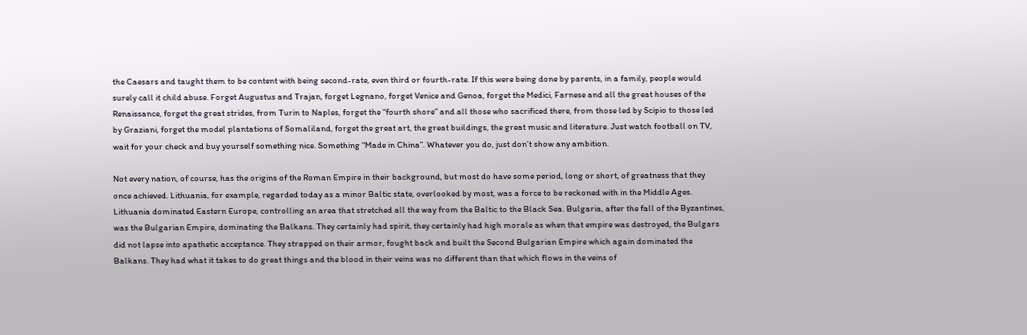the Caesars and taught them to be content with being second-rate, even third or fourth-rate. If this were being done by parents, in a family, people would surely call it child abuse. Forget Augustus and Trajan, forget Legnano, forget Venice and Genoa, forget the Medici, Farnese and all the great houses of the Renaissance, forget the great strides, from Turin to Naples, forget the “fourth shore” and all those who sacrificed there, from those led by Scipio to those led by Graziani, forget the model plantations of Somaliland, forget the great art, the great buildings, the great music and literature. Just watch football on TV, wait for your check and buy yourself something nice. Something “Made in China”. Whatever you do, just don’t show any ambition.

Not every nation, of course, has the origins of the Roman Empire in their background, but most do have some period, long or short, of greatness that they once achieved. Lithuania, for example, regarded today as a minor Baltic state, overlooked by most, was a force to be reckoned with in the Middle Ages. Lithuania dominated Eastern Europe, controlling an area that stretched all the way from the Baltic to the Black Sea. Bulgaria, after the fall of the Byzantines, was the Bulgarian Empire, dominating the Balkans. They certainly had spirit, they certainly had high morale as when that empire was destroyed, the Bulgars did not lapse into apathetic acceptance. They strapped on their armor, fought back and built the Second Bulgarian Empire which again dominated the Balkans. They had what it takes to do great things and the blood in their veins was no different than that which flows in the veins of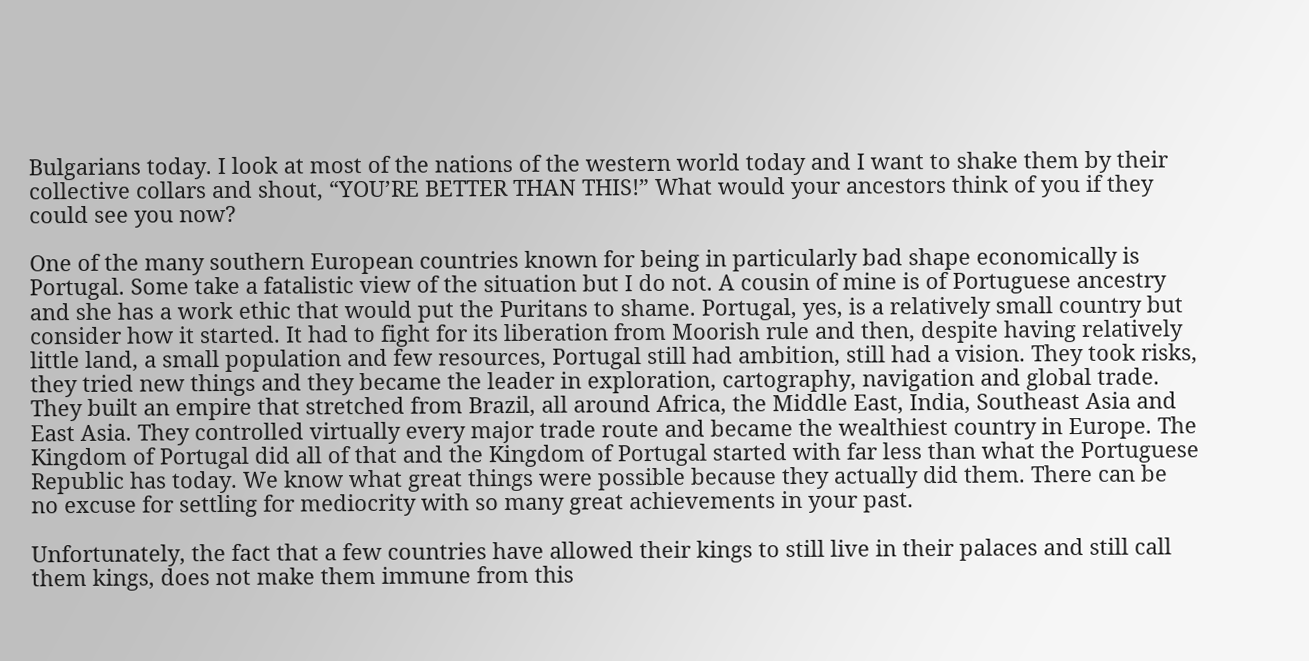Bulgarians today. I look at most of the nations of the western world today and I want to shake them by their collective collars and shout, “YOU’RE BETTER THAN THIS!” What would your ancestors think of you if they could see you now?

One of the many southern European countries known for being in particularly bad shape economically is Portugal. Some take a fatalistic view of the situation but I do not. A cousin of mine is of Portuguese ancestry and she has a work ethic that would put the Puritans to shame. Portugal, yes, is a relatively small country but consider how it started. It had to fight for its liberation from Moorish rule and then, despite having relatively little land, a small population and few resources, Portugal still had ambition, still had a vision. They took risks, they tried new things and they became the leader in exploration, cartography, navigation and global trade. They built an empire that stretched from Brazil, all around Africa, the Middle East, India, Southeast Asia and East Asia. They controlled virtually every major trade route and became the wealthiest country in Europe. The Kingdom of Portugal did all of that and the Kingdom of Portugal started with far less than what the Portuguese Republic has today. We know what great things were possible because they actually did them. There can be no excuse for settling for mediocrity with so many great achievements in your past.

Unfortunately, the fact that a few countries have allowed their kings to still live in their palaces and still call them kings, does not make them immune from this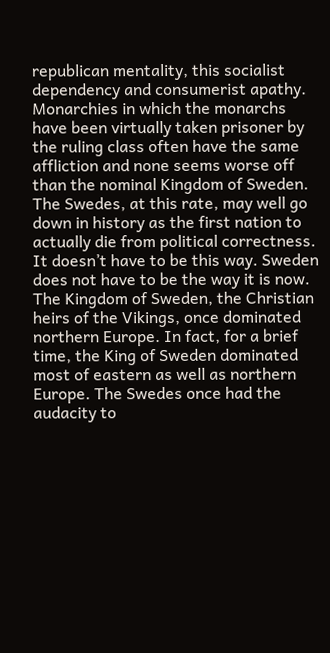republican mentality, this socialist dependency and consumerist apathy. Monarchies in which the monarchs have been virtually taken prisoner by the ruling class often have the same affliction and none seems worse off than the nominal Kingdom of Sweden. The Swedes, at this rate, may well go down in history as the first nation to actually die from political correctness. It doesn’t have to be this way. Sweden does not have to be the way it is now. The Kingdom of Sweden, the Christian heirs of the Vikings, once dominated northern Europe. In fact, for a brief time, the King of Sweden dominated most of eastern as well as northern Europe. The Swedes once had the audacity to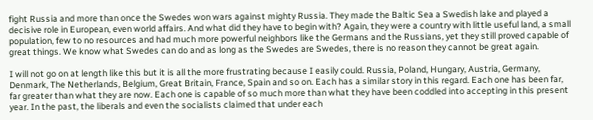fight Russia and more than once the Swedes won wars against mighty Russia. They made the Baltic Sea a Swedish lake and played a decisive role in European, even world affairs. And what did they have to begin with? Again, they were a country with little useful land, a small population, few to no resources and had much more powerful neighbors like the Germans and the Russians, yet they still proved capable of great things. We know what Swedes can do and as long as the Swedes are Swedes, there is no reason they cannot be great again.

I will not go on at length like this but it is all the more frustrating because I easily could. Russia, Poland, Hungary, Austria, Germany, Denmark, The Netherlands, Belgium, Great Britain, France, Spain and so on. Each has a similar story in this regard. Each one has been far, far greater than what they are now. Each one is capable of so much more than what they have been coddled into accepting in this present year. In the past, the liberals and even the socialists claimed that under each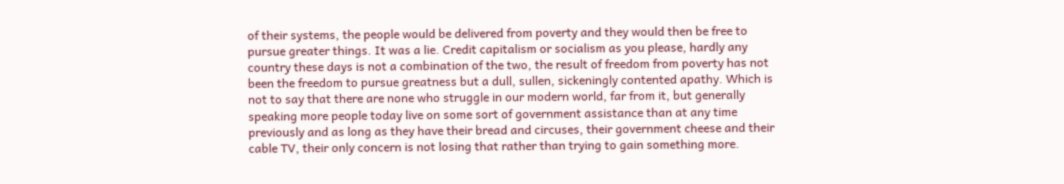of their systems, the people would be delivered from poverty and they would then be free to pursue greater things. It was a lie. Credit capitalism or socialism as you please, hardly any country these days is not a combination of the two, the result of freedom from poverty has not been the freedom to pursue greatness but a dull, sullen, sickeningly contented apathy. Which is not to say that there are none who struggle in our modern world, far from it, but generally speaking more people today live on some sort of government assistance than at any time previously and as long as they have their bread and circuses, their government cheese and their cable TV, their only concern is not losing that rather than trying to gain something more.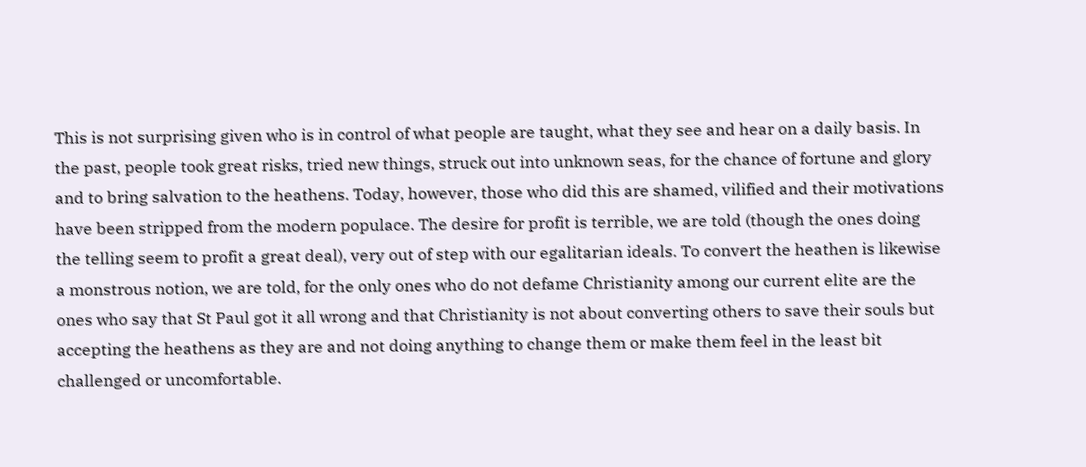This is not surprising given who is in control of what people are taught, what they see and hear on a daily basis. In the past, people took great risks, tried new things, struck out into unknown seas, for the chance of fortune and glory and to bring salvation to the heathens. Today, however, those who did this are shamed, vilified and their motivations have been stripped from the modern populace. The desire for profit is terrible, we are told (though the ones doing the telling seem to profit a great deal), very out of step with our egalitarian ideals. To convert the heathen is likewise a monstrous notion, we are told, for the only ones who do not defame Christianity among our current elite are the ones who say that St Paul got it all wrong and that Christianity is not about converting others to save their souls but accepting the heathens as they are and not doing anything to change them or make them feel in the least bit challenged or uncomfortable.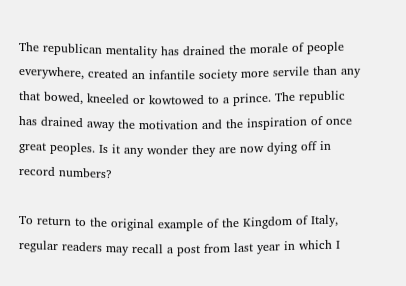The republican mentality has drained the morale of people everywhere, created an infantile society more servile than any that bowed, kneeled or kowtowed to a prince. The republic has drained away the motivation and the inspiration of once great peoples. Is it any wonder they are now dying off in record numbers?

To return to the original example of the Kingdom of Italy, regular readers may recall a post from last year in which I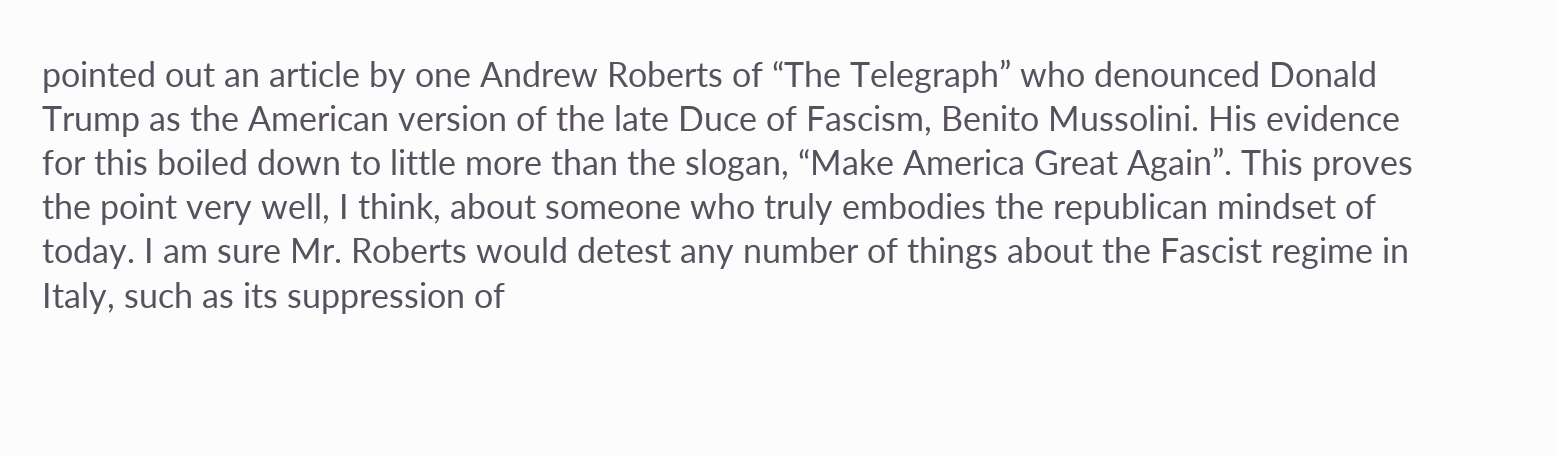pointed out an article by one Andrew Roberts of “The Telegraph” who denounced Donald Trump as the American version of the late Duce of Fascism, Benito Mussolini. His evidence for this boiled down to little more than the slogan, “Make America Great Again”. This proves the point very well, I think, about someone who truly embodies the republican mindset of today. I am sure Mr. Roberts would detest any number of things about the Fascist regime in Italy, such as its suppression of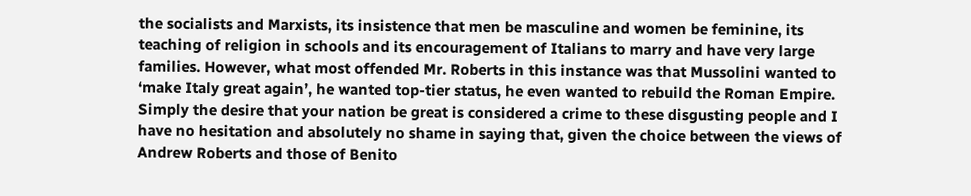the socialists and Marxists, its insistence that men be masculine and women be feminine, its teaching of religion in schools and its encouragement of Italians to marry and have very large families. However, what most offended Mr. Roberts in this instance was that Mussolini wanted to ‘make Italy great again’, he wanted top-tier status, he even wanted to rebuild the Roman Empire. Simply the desire that your nation be great is considered a crime to these disgusting people and I have no hesitation and absolutely no shame in saying that, given the choice between the views of Andrew Roberts and those of Benito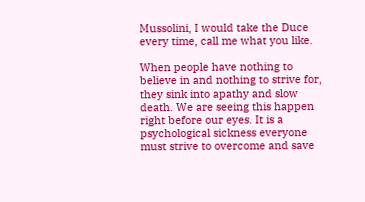Mussolini, I would take the Duce every time, call me what you like.

When people have nothing to believe in and nothing to strive for, they sink into apathy and slow death. We are seeing this happen right before our eyes. It is a psychological sickness everyone must strive to overcome and save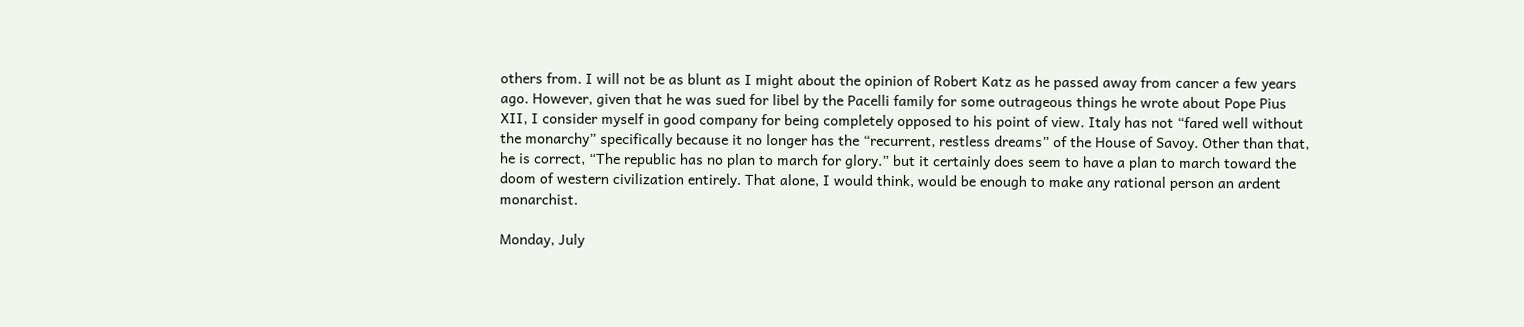others from. I will not be as blunt as I might about the opinion of Robert Katz as he passed away from cancer a few years ago. However, given that he was sued for libel by the Pacelli family for some outrageous things he wrote about Pope Pius XII, I consider myself in good company for being completely opposed to his point of view. Italy has not “fared well without the monarchy” specifically because it no longer has the “recurrent, restless dreams” of the House of Savoy. Other than that, he is correct, “The republic has no plan to march for glory.” but it certainly does seem to have a plan to march toward the doom of western civilization entirely. That alone, I would think, would be enough to make any rational person an ardent monarchist.

Monday, July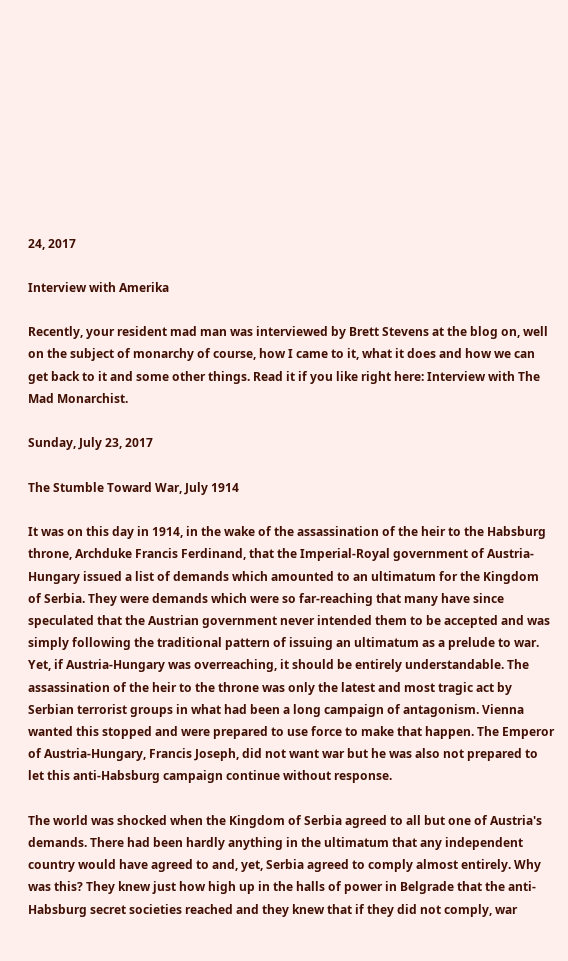24, 2017

Interview with Amerika

Recently, your resident mad man was interviewed by Brett Stevens at the blog on, well on the subject of monarchy of course, how I came to it, what it does and how we can get back to it and some other things. Read it if you like right here: Interview with The Mad Monarchist.

Sunday, July 23, 2017

The Stumble Toward War, July 1914

It was on this day in 1914, in the wake of the assassination of the heir to the Habsburg throne, Archduke Francis Ferdinand, that the Imperial-Royal government of Austria-Hungary issued a list of demands which amounted to an ultimatum for the Kingdom of Serbia. They were demands which were so far-reaching that many have since speculated that the Austrian government never intended them to be accepted and was simply following the traditional pattern of issuing an ultimatum as a prelude to war. Yet, if Austria-Hungary was overreaching, it should be entirely understandable. The assassination of the heir to the throne was only the latest and most tragic act by Serbian terrorist groups in what had been a long campaign of antagonism. Vienna wanted this stopped and were prepared to use force to make that happen. The Emperor of Austria-Hungary, Francis Joseph, did not want war but he was also not prepared to let this anti-Habsburg campaign continue without response.

The world was shocked when the Kingdom of Serbia agreed to all but one of Austria's demands. There had been hardly anything in the ultimatum that any independent country would have agreed to and, yet, Serbia agreed to comply almost entirely. Why was this? They knew just how high up in the halls of power in Belgrade that the anti-Habsburg secret societies reached and they knew that if they did not comply, war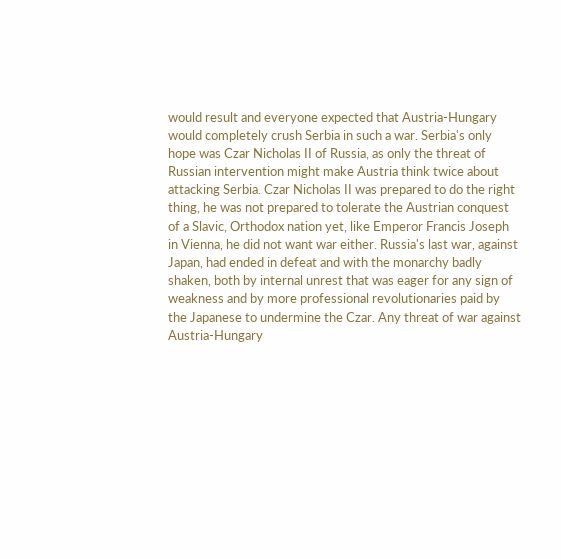would result and everyone expected that Austria-Hungary would completely crush Serbia in such a war. Serbia's only hope was Czar Nicholas II of Russia, as only the threat of Russian intervention might make Austria think twice about attacking Serbia. Czar Nicholas II was prepared to do the right thing, he was not prepared to tolerate the Austrian conquest of a Slavic, Orthodox nation yet, like Emperor Francis Joseph in Vienna, he did not want war either. Russia's last war, against Japan, had ended in defeat and with the monarchy badly shaken, both by internal unrest that was eager for any sign of weakness and by more professional revolutionaries paid by the Japanese to undermine the Czar. Any threat of war against Austria-Hungary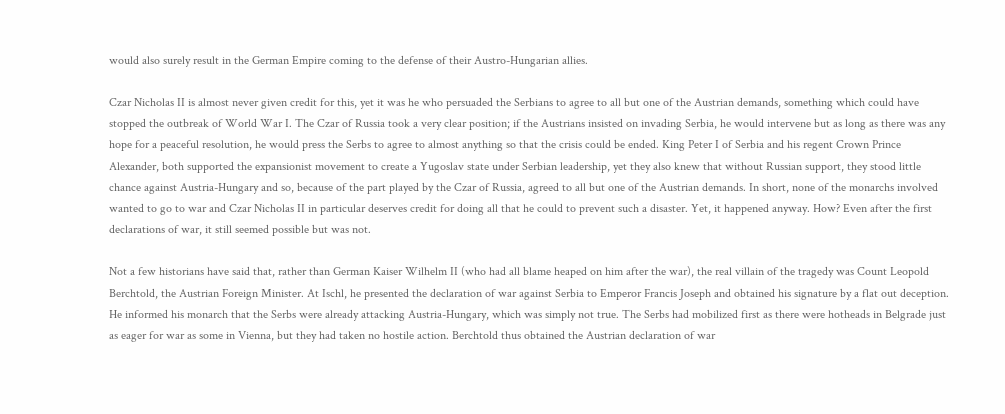would also surely result in the German Empire coming to the defense of their Austro-Hungarian allies.

Czar Nicholas II is almost never given credit for this, yet it was he who persuaded the Serbians to agree to all but one of the Austrian demands, something which could have stopped the outbreak of World War I. The Czar of Russia took a very clear position; if the Austrians insisted on invading Serbia, he would intervene but as long as there was any hope for a peaceful resolution, he would press the Serbs to agree to almost anything so that the crisis could be ended. King Peter I of Serbia and his regent Crown Prince Alexander, both supported the expansionist movement to create a Yugoslav state under Serbian leadership, yet they also knew that without Russian support, they stood little chance against Austria-Hungary and so, because of the part played by the Czar of Russia, agreed to all but one of the Austrian demands. In short, none of the monarchs involved wanted to go to war and Czar Nicholas II in particular deserves credit for doing all that he could to prevent such a disaster. Yet, it happened anyway. How? Even after the first declarations of war, it still seemed possible but was not.

Not a few historians have said that, rather than German Kaiser Wilhelm II (who had all blame heaped on him after the war), the real villain of the tragedy was Count Leopold Berchtold, the Austrian Foreign Minister. At Ischl, he presented the declaration of war against Serbia to Emperor Francis Joseph and obtained his signature by a flat out deception. He informed his monarch that the Serbs were already attacking Austria-Hungary, which was simply not true. The Serbs had mobilized first as there were hotheads in Belgrade just as eager for war as some in Vienna, but they had taken no hostile action. Berchtold thus obtained the Austrian declaration of war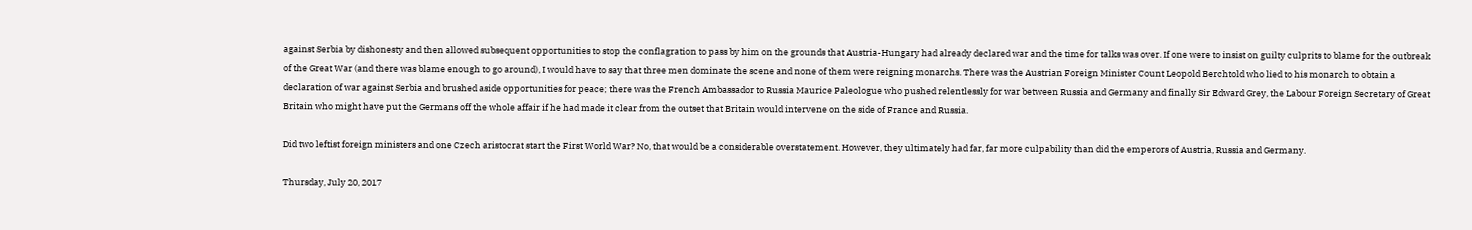against Serbia by dishonesty and then allowed subsequent opportunities to stop the conflagration to pass by him on the grounds that Austria-Hungary had already declared war and the time for talks was over. If one were to insist on guilty culprits to blame for the outbreak of the Great War (and there was blame enough to go around), I would have to say that three men dominate the scene and none of them were reigning monarchs. There was the Austrian Foreign Minister Count Leopold Berchtold who lied to his monarch to obtain a declaration of war against Serbia and brushed aside opportunities for peace; there was the French Ambassador to Russia Maurice Paleologue who pushed relentlessly for war between Russia and Germany and finally Sir Edward Grey, the Labour Foreign Secretary of Great Britain who might have put the Germans off the whole affair if he had made it clear from the outset that Britain would intervene on the side of France and Russia.

Did two leftist foreign ministers and one Czech aristocrat start the First World War? No, that would be a considerable overstatement. However, they ultimately had far, far more culpability than did the emperors of Austria, Russia and Germany.

Thursday, July 20, 2017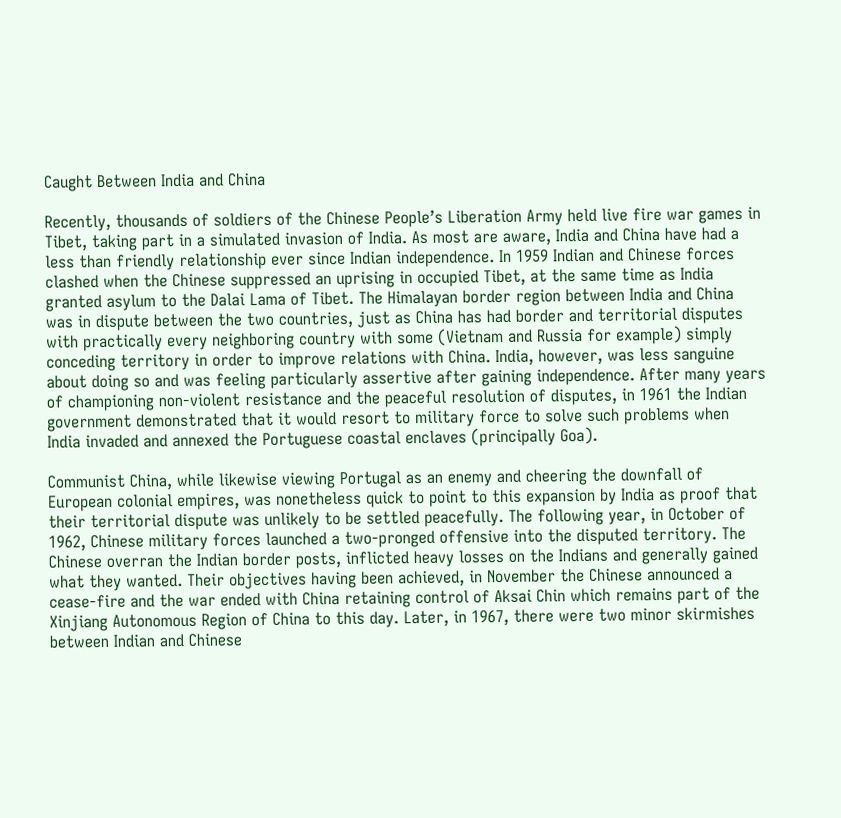Caught Between India and China

Recently, thousands of soldiers of the Chinese People’s Liberation Army held live fire war games in Tibet, taking part in a simulated invasion of India. As most are aware, India and China have had a less than friendly relationship ever since Indian independence. In 1959 Indian and Chinese forces clashed when the Chinese suppressed an uprising in occupied Tibet, at the same time as India granted asylum to the Dalai Lama of Tibet. The Himalayan border region between India and China was in dispute between the two countries, just as China has had border and territorial disputes with practically every neighboring country with some (Vietnam and Russia for example) simply conceding territory in order to improve relations with China. India, however, was less sanguine about doing so and was feeling particularly assertive after gaining independence. After many years of championing non-violent resistance and the peaceful resolution of disputes, in 1961 the Indian government demonstrated that it would resort to military force to solve such problems when India invaded and annexed the Portuguese coastal enclaves (principally Goa).

Communist China, while likewise viewing Portugal as an enemy and cheering the downfall of European colonial empires, was nonetheless quick to point to this expansion by India as proof that their territorial dispute was unlikely to be settled peacefully. The following year, in October of 1962, Chinese military forces launched a two-pronged offensive into the disputed territory. The Chinese overran the Indian border posts, inflicted heavy losses on the Indians and generally gained what they wanted. Their objectives having been achieved, in November the Chinese announced a cease-fire and the war ended with China retaining control of Aksai Chin which remains part of the Xinjiang Autonomous Region of China to this day. Later, in 1967, there were two minor skirmishes between Indian and Chinese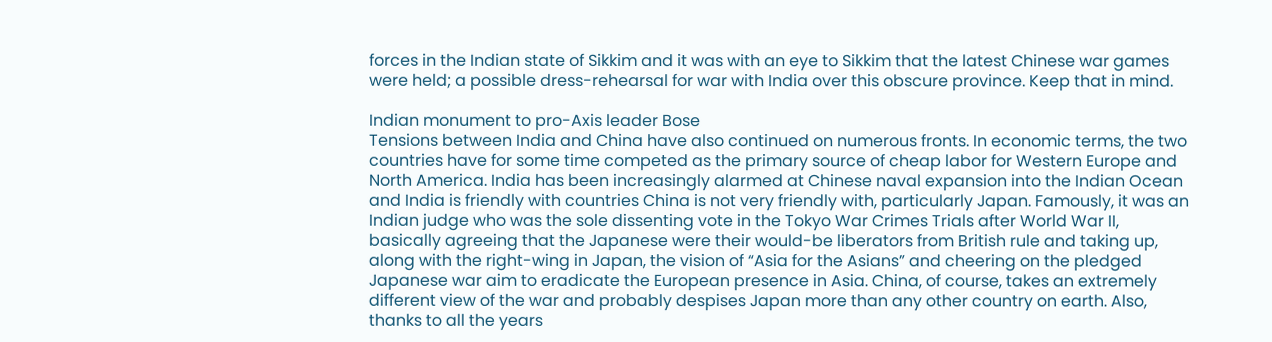forces in the Indian state of Sikkim and it was with an eye to Sikkim that the latest Chinese war games were held; a possible dress-rehearsal for war with India over this obscure province. Keep that in mind.

Indian monument to pro-Axis leader Bose
Tensions between India and China have also continued on numerous fronts. In economic terms, the two countries have for some time competed as the primary source of cheap labor for Western Europe and North America. India has been increasingly alarmed at Chinese naval expansion into the Indian Ocean and India is friendly with countries China is not very friendly with, particularly Japan. Famously, it was an Indian judge who was the sole dissenting vote in the Tokyo War Crimes Trials after World War II, basically agreeing that the Japanese were their would-be liberators from British rule and taking up, along with the right-wing in Japan, the vision of “Asia for the Asians” and cheering on the pledged Japanese war aim to eradicate the European presence in Asia. China, of course, takes an extremely different view of the war and probably despises Japan more than any other country on earth. Also, thanks to all the years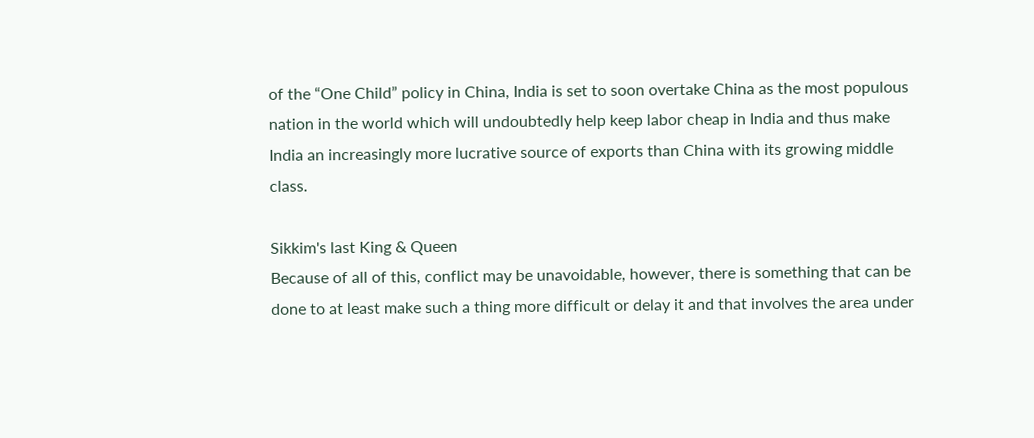of the “One Child” policy in China, India is set to soon overtake China as the most populous nation in the world which will undoubtedly help keep labor cheap in India and thus make India an increasingly more lucrative source of exports than China with its growing middle class.

Sikkim's last King & Queen
Because of all of this, conflict may be unavoidable, however, there is something that can be done to at least make such a thing more difficult or delay it and that involves the area under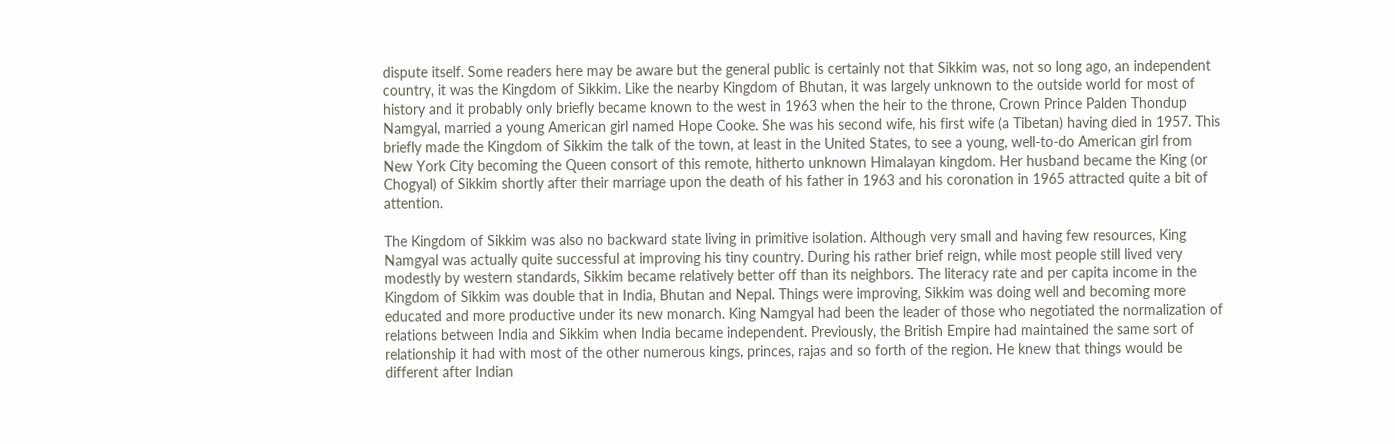dispute itself. Some readers here may be aware but the general public is certainly not that Sikkim was, not so long ago, an independent country, it was the Kingdom of Sikkim. Like the nearby Kingdom of Bhutan, it was largely unknown to the outside world for most of history and it probably only briefly became known to the west in 1963 when the heir to the throne, Crown Prince Palden Thondup Namgyal, married a young American girl named Hope Cooke. She was his second wife, his first wife (a Tibetan) having died in 1957. This briefly made the Kingdom of Sikkim the talk of the town, at least in the United States, to see a young, well-to-do American girl from New York City becoming the Queen consort of this remote, hitherto unknown Himalayan kingdom. Her husband became the King (or Chogyal) of Sikkim shortly after their marriage upon the death of his father in 1963 and his coronation in 1965 attracted quite a bit of attention.

The Kingdom of Sikkim was also no backward state living in primitive isolation. Although very small and having few resources, King Namgyal was actually quite successful at improving his tiny country. During his rather brief reign, while most people still lived very modestly by western standards, Sikkim became relatively better off than its neighbors. The literacy rate and per capita income in the Kingdom of Sikkim was double that in India, Bhutan and Nepal. Things were improving, Sikkim was doing well and becoming more educated and more productive under its new monarch. King Namgyal had been the leader of those who negotiated the normalization of relations between India and Sikkim when India became independent. Previously, the British Empire had maintained the same sort of relationship it had with most of the other numerous kings, princes, rajas and so forth of the region. He knew that things would be different after Indian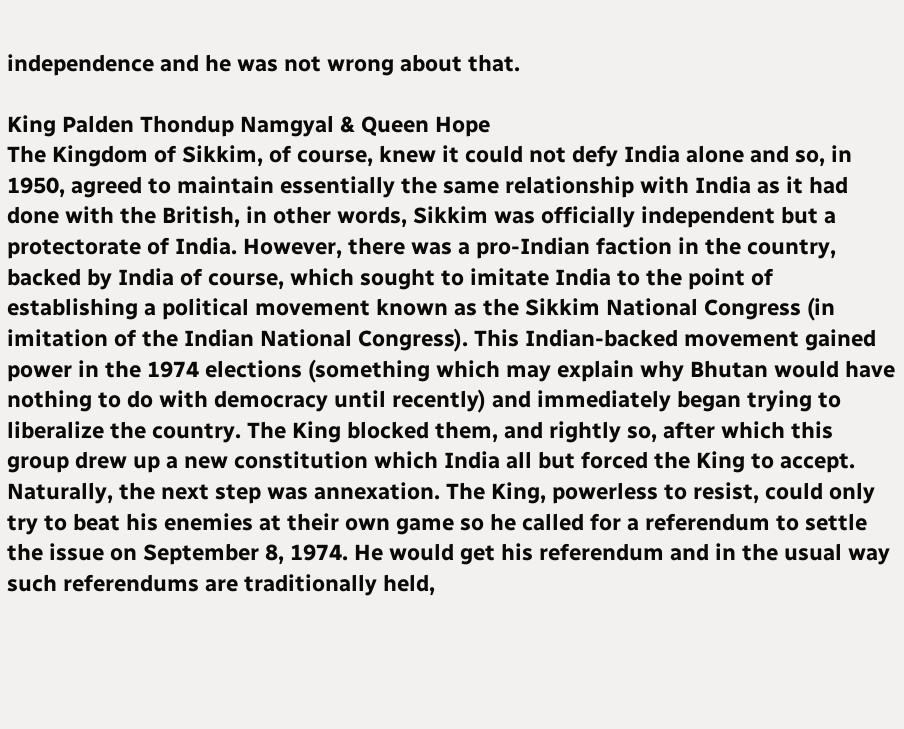independence and he was not wrong about that.

King Palden Thondup Namgyal & Queen Hope
The Kingdom of Sikkim, of course, knew it could not defy India alone and so, in 1950, agreed to maintain essentially the same relationship with India as it had done with the British, in other words, Sikkim was officially independent but a protectorate of India. However, there was a pro-Indian faction in the country, backed by India of course, which sought to imitate India to the point of establishing a political movement known as the Sikkim National Congress (in imitation of the Indian National Congress). This Indian-backed movement gained power in the 1974 elections (something which may explain why Bhutan would have nothing to do with democracy until recently) and immediately began trying to liberalize the country. The King blocked them, and rightly so, after which this group drew up a new constitution which India all but forced the King to accept. Naturally, the next step was annexation. The King, powerless to resist, could only try to beat his enemies at their own game so he called for a referendum to settle the issue on September 8, 1974. He would get his referendum and in the usual way such referendums are traditionally held,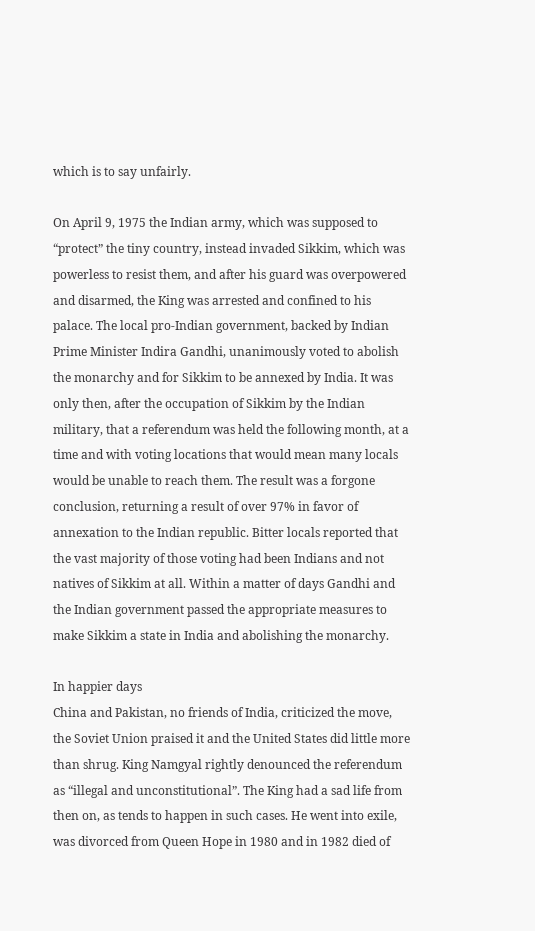which is to say unfairly.

On April 9, 1975 the Indian army, which was supposed to “protect” the tiny country, instead invaded Sikkim, which was powerless to resist them, and after his guard was overpowered and disarmed, the King was arrested and confined to his palace. The local pro-Indian government, backed by Indian Prime Minister Indira Gandhi, unanimously voted to abolish the monarchy and for Sikkim to be annexed by India. It was only then, after the occupation of Sikkim by the Indian military, that a referendum was held the following month, at a time and with voting locations that would mean many locals would be unable to reach them. The result was a forgone conclusion, returning a result of over 97% in favor of annexation to the Indian republic. Bitter locals reported that the vast majority of those voting had been Indians and not natives of Sikkim at all. Within a matter of days Gandhi and the Indian government passed the appropriate measures to make Sikkim a state in India and abolishing the monarchy.

In happier days
China and Pakistan, no friends of India, criticized the move, the Soviet Union praised it and the United States did little more than shrug. King Namgyal rightly denounced the referendum as “illegal and unconstitutional”. The King had a sad life from then on, as tends to happen in such cases. He went into exile, was divorced from Queen Hope in 1980 and in 1982 died of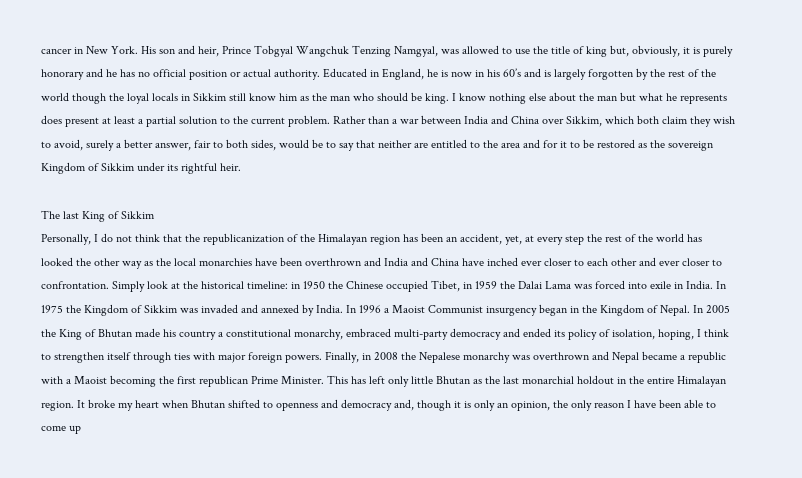cancer in New York. His son and heir, Prince Tobgyal Wangchuk Tenzing Namgyal, was allowed to use the title of king but, obviously, it is purely honorary and he has no official position or actual authority. Educated in England, he is now in his 60’s and is largely forgotten by the rest of the world though the loyal locals in Sikkim still know him as the man who should be king. I know nothing else about the man but what he represents does present at least a partial solution to the current problem. Rather than a war between India and China over Sikkim, which both claim they wish to avoid, surely a better answer, fair to both sides, would be to say that neither are entitled to the area and for it to be restored as the sovereign Kingdom of Sikkim under its rightful heir.

The last King of Sikkim
Personally, I do not think that the republicanization of the Himalayan region has been an accident, yet, at every step the rest of the world has looked the other way as the local monarchies have been overthrown and India and China have inched ever closer to each other and ever closer to confrontation. Simply look at the historical timeline: in 1950 the Chinese occupied Tibet, in 1959 the Dalai Lama was forced into exile in India. In 1975 the Kingdom of Sikkim was invaded and annexed by India. In 1996 a Maoist Communist insurgency began in the Kingdom of Nepal. In 2005 the King of Bhutan made his country a constitutional monarchy, embraced multi-party democracy and ended its policy of isolation, hoping, I think to strengthen itself through ties with major foreign powers. Finally, in 2008 the Nepalese monarchy was overthrown and Nepal became a republic with a Maoist becoming the first republican Prime Minister. This has left only little Bhutan as the last monarchial holdout in the entire Himalayan region. It broke my heart when Bhutan shifted to openness and democracy and, though it is only an opinion, the only reason I have been able to come up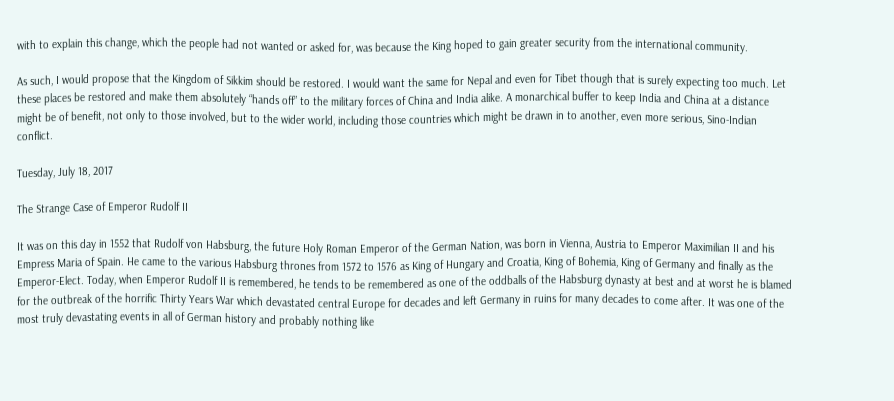with to explain this change, which the people had not wanted or asked for, was because the King hoped to gain greater security from the international community.

As such, I would propose that the Kingdom of Sikkim should be restored. I would want the same for Nepal and even for Tibet though that is surely expecting too much. Let these places be restored and make them absolutely “hands off” to the military forces of China and India alike. A monarchical buffer to keep India and China at a distance might be of benefit, not only to those involved, but to the wider world, including those countries which might be drawn in to another, even more serious, Sino-Indian conflict.

Tuesday, July 18, 2017

The Strange Case of Emperor Rudolf II

It was on this day in 1552 that Rudolf von Habsburg, the future Holy Roman Emperor of the German Nation, was born in Vienna, Austria to Emperor Maximilian II and his Empress Maria of Spain. He came to the various Habsburg thrones from 1572 to 1576 as King of Hungary and Croatia, King of Bohemia, King of Germany and finally as the Emperor-Elect. Today, when Emperor Rudolf II is remembered, he tends to be remembered as one of the oddballs of the Habsburg dynasty at best and at worst he is blamed for the outbreak of the horrific Thirty Years War which devastated central Europe for decades and left Germany in ruins for many decades to come after. It was one of the most truly devastating events in all of German history and probably nothing like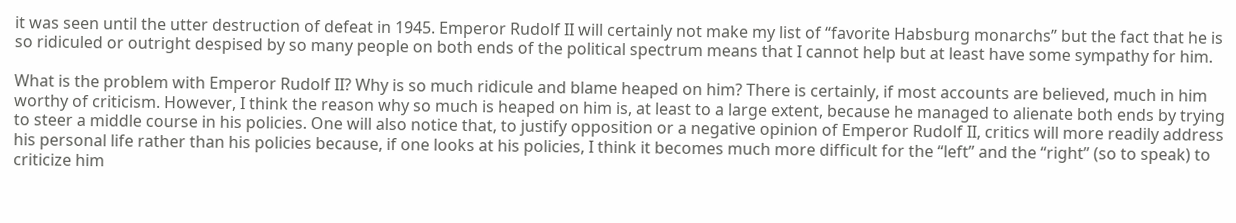it was seen until the utter destruction of defeat in 1945. Emperor Rudolf II will certainly not make my list of “favorite Habsburg monarchs” but the fact that he is so ridiculed or outright despised by so many people on both ends of the political spectrum means that I cannot help but at least have some sympathy for him.

What is the problem with Emperor Rudolf II? Why is so much ridicule and blame heaped on him? There is certainly, if most accounts are believed, much in him worthy of criticism. However, I think the reason why so much is heaped on him is, at least to a large extent, because he managed to alienate both ends by trying to steer a middle course in his policies. One will also notice that, to justify opposition or a negative opinion of Emperor Rudolf II, critics will more readily address his personal life rather than his policies because, if one looks at his policies, I think it becomes much more difficult for the “left” and the “right” (so to speak) to criticize him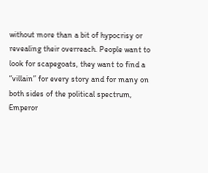without more than a bit of hypocrisy or revealing their overreach. People want to look for scapegoats, they want to find a “villain” for every story and for many on both sides of the political spectrum, Emperor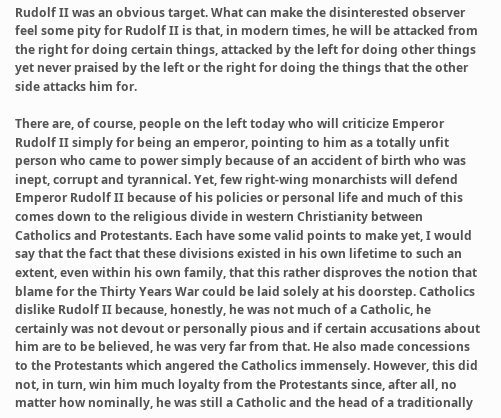Rudolf II was an obvious target. What can make the disinterested observer feel some pity for Rudolf II is that, in modern times, he will be attacked from the right for doing certain things, attacked by the left for doing other things yet never praised by the left or the right for doing the things that the other side attacks him for.

There are, of course, people on the left today who will criticize Emperor Rudolf II simply for being an emperor, pointing to him as a totally unfit person who came to power simply because of an accident of birth who was inept, corrupt and tyrannical. Yet, few right-wing monarchists will defend Emperor Rudolf II because of his policies or personal life and much of this comes down to the religious divide in western Christianity between Catholics and Protestants. Each have some valid points to make yet, I would say that the fact that these divisions existed in his own lifetime to such an extent, even within his own family, that this rather disproves the notion that blame for the Thirty Years War could be laid solely at his doorstep. Catholics dislike Rudolf II because, honestly, he was not much of a Catholic, he certainly was not devout or personally pious and if certain accusations about him are to be believed, he was very far from that. He also made concessions to the Protestants which angered the Catholics immensely. However, this did not, in turn, win him much loyalty from the Protestants since, after all, no matter how nominally, he was still a Catholic and the head of a traditionally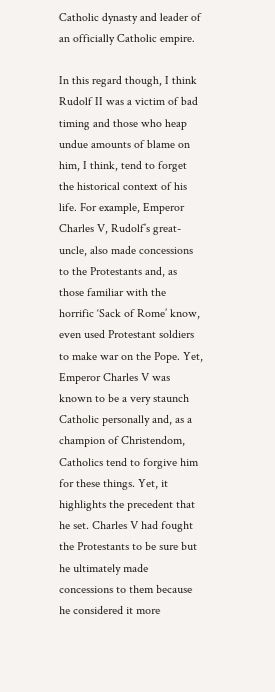Catholic dynasty and leader of an officially Catholic empire.

In this regard though, I think Rudolf II was a victim of bad timing and those who heap undue amounts of blame on him, I think, tend to forget the historical context of his life. For example, Emperor Charles V, Rudolf’s great-uncle, also made concessions to the Protestants and, as those familiar with the horrific ‘Sack of Rome’ know, even used Protestant soldiers to make war on the Pope. Yet, Emperor Charles V was known to be a very staunch Catholic personally and, as a champion of Christendom, Catholics tend to forgive him for these things. Yet, it highlights the precedent that he set. Charles V had fought the Protestants to be sure but he ultimately made concessions to them because he considered it more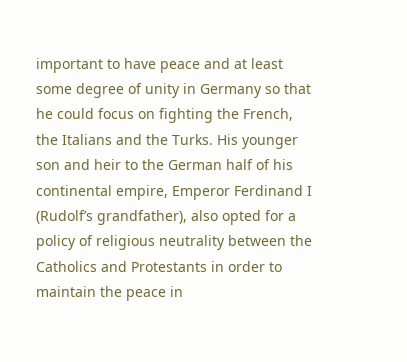important to have peace and at least some degree of unity in Germany so that he could focus on fighting the French, the Italians and the Turks. His younger son and heir to the German half of his continental empire, Emperor Ferdinand I (Rudolf’s grandfather), also opted for a policy of religious neutrality between the Catholics and Protestants in order to maintain the peace in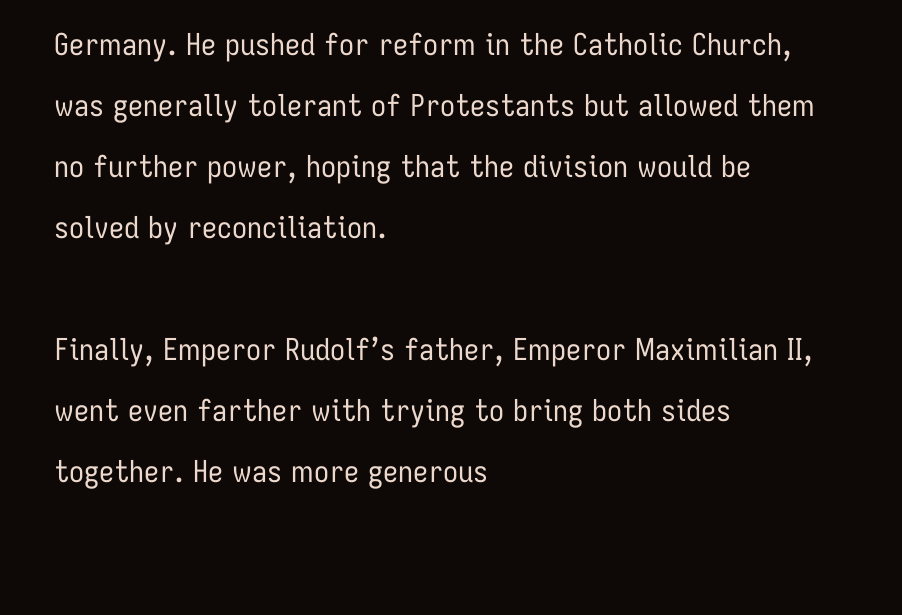Germany. He pushed for reform in the Catholic Church, was generally tolerant of Protestants but allowed them no further power, hoping that the division would be solved by reconciliation.

Finally, Emperor Rudolf’s father, Emperor Maximilian II, went even farther with trying to bring both sides together. He was more generous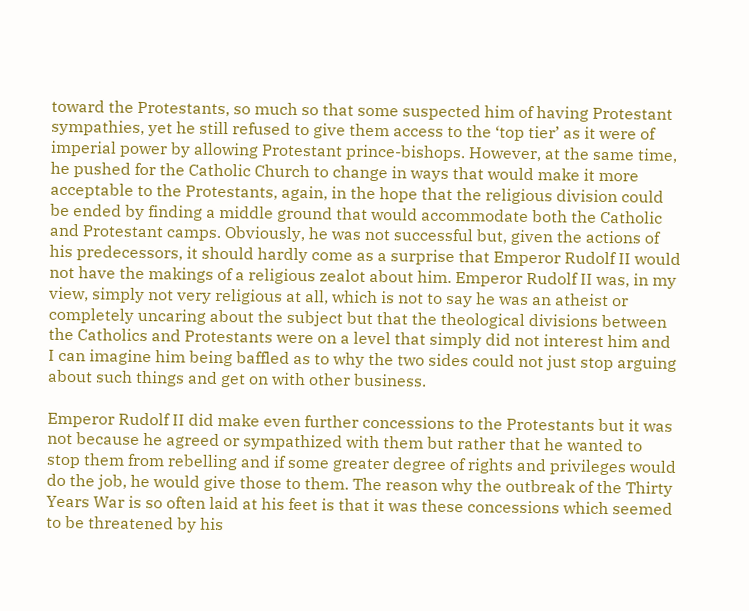toward the Protestants, so much so that some suspected him of having Protestant sympathies, yet he still refused to give them access to the ‘top tier’ as it were of imperial power by allowing Protestant prince-bishops. However, at the same time, he pushed for the Catholic Church to change in ways that would make it more acceptable to the Protestants, again, in the hope that the religious division could be ended by finding a middle ground that would accommodate both the Catholic and Protestant camps. Obviously, he was not successful but, given the actions of his predecessors, it should hardly come as a surprise that Emperor Rudolf II would not have the makings of a religious zealot about him. Emperor Rudolf II was, in my view, simply not very religious at all, which is not to say he was an atheist or completely uncaring about the subject but that the theological divisions between the Catholics and Protestants were on a level that simply did not interest him and I can imagine him being baffled as to why the two sides could not just stop arguing about such things and get on with other business.

Emperor Rudolf II did make even further concessions to the Protestants but it was not because he agreed or sympathized with them but rather that he wanted to stop them from rebelling and if some greater degree of rights and privileges would do the job, he would give those to them. The reason why the outbreak of the Thirty Years War is so often laid at his feet is that it was these concessions which seemed to be threatened by his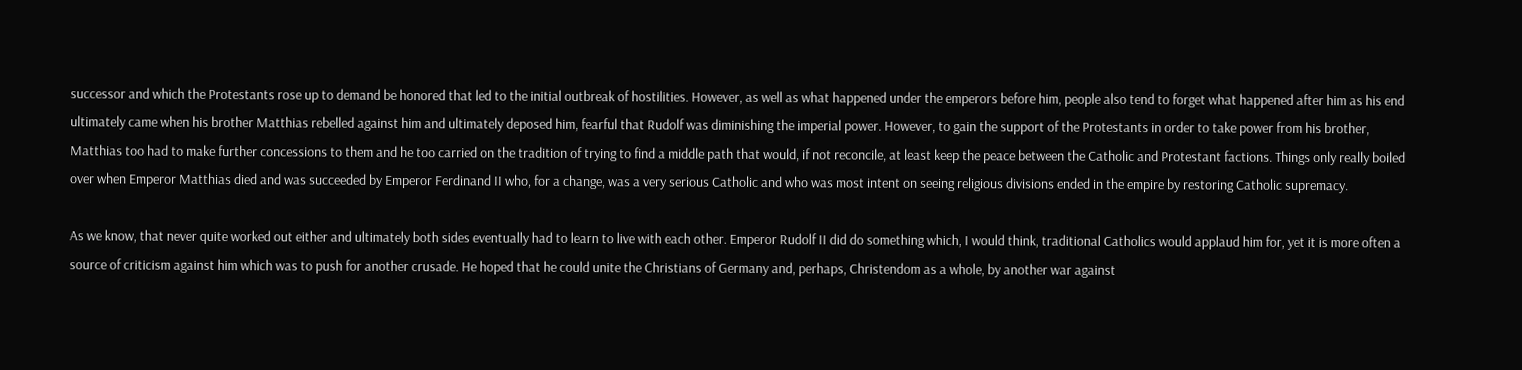successor and which the Protestants rose up to demand be honored that led to the initial outbreak of hostilities. However, as well as what happened under the emperors before him, people also tend to forget what happened after him as his end ultimately came when his brother Matthias rebelled against him and ultimately deposed him, fearful that Rudolf was diminishing the imperial power. However, to gain the support of the Protestants in order to take power from his brother, Matthias too had to make further concessions to them and he too carried on the tradition of trying to find a middle path that would, if not reconcile, at least keep the peace between the Catholic and Protestant factions. Things only really boiled over when Emperor Matthias died and was succeeded by Emperor Ferdinand II who, for a change, was a very serious Catholic and who was most intent on seeing religious divisions ended in the empire by restoring Catholic supremacy.

As we know, that never quite worked out either and ultimately both sides eventually had to learn to live with each other. Emperor Rudolf II did do something which, I would think, traditional Catholics would applaud him for, yet it is more often a source of criticism against him which was to push for another crusade. He hoped that he could unite the Christians of Germany and, perhaps, Christendom as a whole, by another war against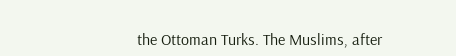the Ottoman Turks. The Muslims, after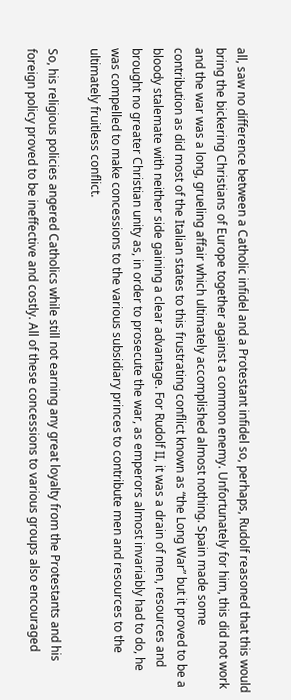all, saw no difference between a Catholic infidel and a Protestant infidel so, perhaps, Rudolf reasoned that this would bring the bickering Christians of Europe together against a common enemy. Unfortunately for him, this did not work and the war was a long, grueling affair which ultimately accomplished almost nothing. Spain made some contribution as did most of the Italian states to this frustrating conflict known as “the Long War” but it proved to be a bloody stalemate with neither side gaining a clear advantage. For Rudolf II, it was a drain of men, resources and brought no greater Christian unity as, in order to prosecute the war, as emperors almost invariably had to do, he was compelled to make concessions to the various subsidiary princes to contribute men and resources to the ultimately fruitless conflict.

So, his religious policies angered Catholics while still not earning any great loyalty from the Protestants and his foreign policy proved to be ineffective and costly. All of these concessions to various groups also encouraged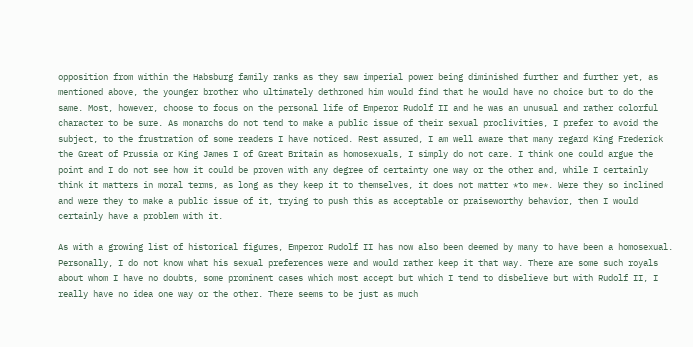opposition from within the Habsburg family ranks as they saw imperial power being diminished further and further yet, as mentioned above, the younger brother who ultimately dethroned him would find that he would have no choice but to do the same. Most, however, choose to focus on the personal life of Emperor Rudolf II and he was an unusual and rather colorful character to be sure. As monarchs do not tend to make a public issue of their sexual proclivities, I prefer to avoid the subject, to the frustration of some readers I have noticed. Rest assured, I am well aware that many regard King Frederick the Great of Prussia or King James I of Great Britain as homosexuals, I simply do not care. I think one could argue the point and I do not see how it could be proven with any degree of certainty one way or the other and, while I certainly think it matters in moral terms, as long as they keep it to themselves, it does not matter *to me*. Were they so inclined and were they to make a public issue of it, trying to push this as acceptable or praiseworthy behavior, then I would certainly have a problem with it.

As with a growing list of historical figures, Emperor Rudolf II has now also been deemed by many to have been a homosexual. Personally, I do not know what his sexual preferences were and would rather keep it that way. There are some such royals about whom I have no doubts, some prominent cases which most accept but which I tend to disbelieve but with Rudolf II, I really have no idea one way or the other. There seems to be just as much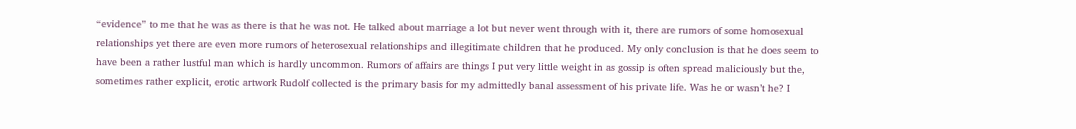“evidence” to me that he was as there is that he was not. He talked about marriage a lot but never went through with it, there are rumors of some homosexual relationships yet there are even more rumors of heterosexual relationships and illegitimate children that he produced. My only conclusion is that he does seem to have been a rather lustful man which is hardly uncommon. Rumors of affairs are things I put very little weight in as gossip is often spread maliciously but the, sometimes rather explicit, erotic artwork Rudolf collected is the primary basis for my admittedly banal assessment of his private life. Was he or wasn’t he? I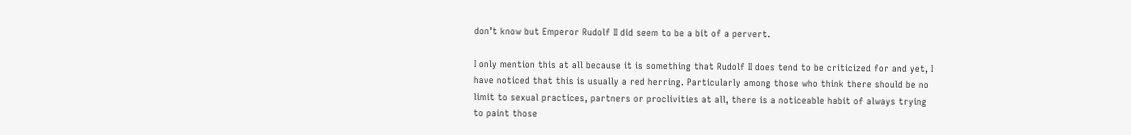don’t know but Emperor Rudolf II did seem to be a bit of a pervert.

I only mention this at all because it is something that Rudolf II does tend to be criticized for and yet, I have noticed that this is usually a red herring. Particularly among those who think there should be no limit to sexual practices, partners or proclivities at all, there is a noticeable habit of always trying to paint those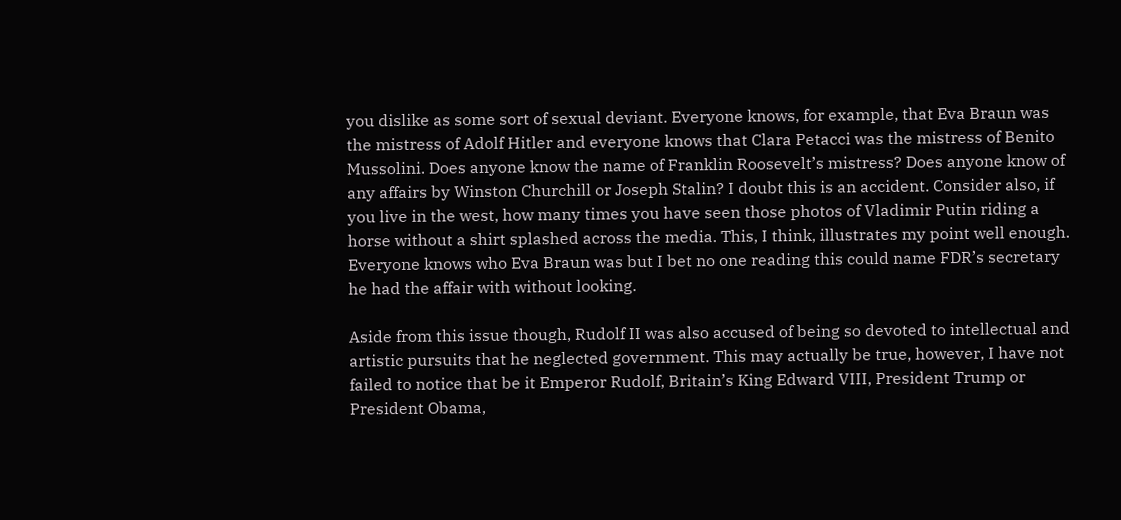you dislike as some sort of sexual deviant. Everyone knows, for example, that Eva Braun was the mistress of Adolf Hitler and everyone knows that Clara Petacci was the mistress of Benito Mussolini. Does anyone know the name of Franklin Roosevelt’s mistress? Does anyone know of any affairs by Winston Churchill or Joseph Stalin? I doubt this is an accident. Consider also, if you live in the west, how many times you have seen those photos of Vladimir Putin riding a horse without a shirt splashed across the media. This, I think, illustrates my point well enough. Everyone knows who Eva Braun was but I bet no one reading this could name FDR’s secretary he had the affair with without looking.

Aside from this issue though, Rudolf II was also accused of being so devoted to intellectual and artistic pursuits that he neglected government. This may actually be true, however, I have not failed to notice that be it Emperor Rudolf, Britain’s King Edward VIII, President Trump or President Obama,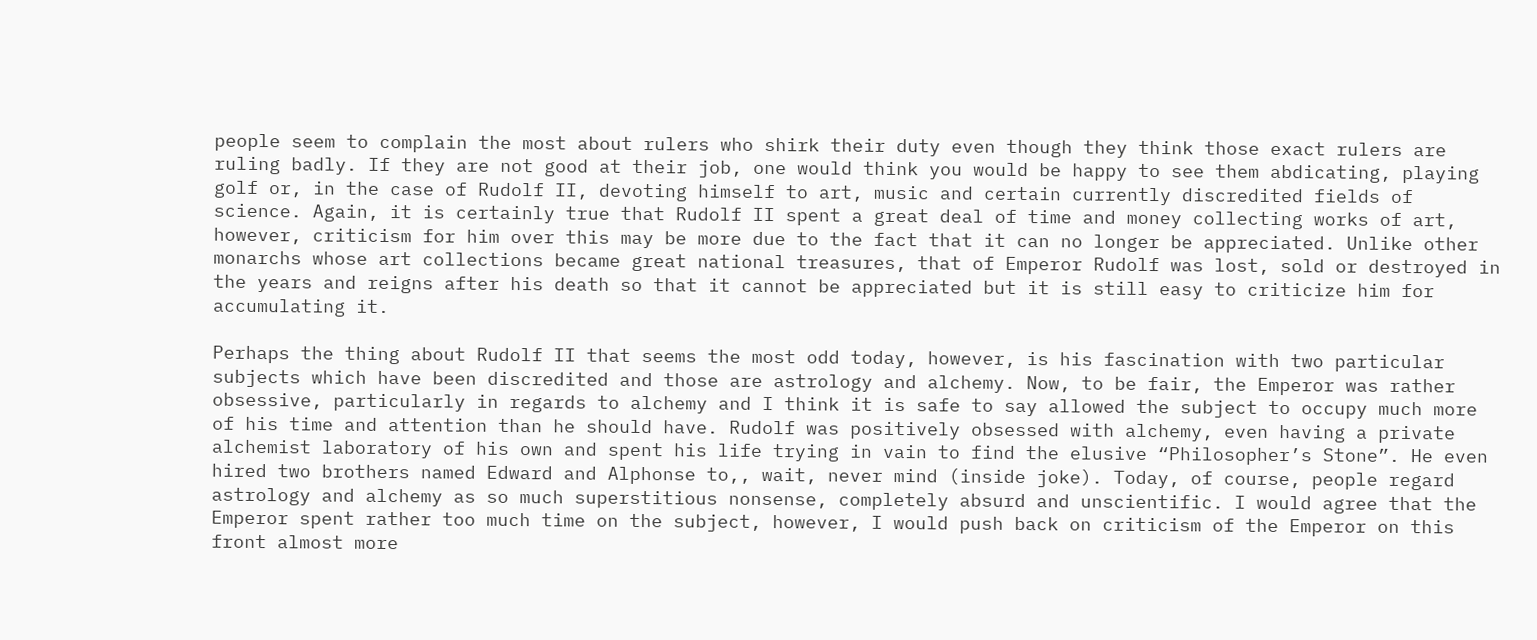people seem to complain the most about rulers who shirk their duty even though they think those exact rulers are ruling badly. If they are not good at their job, one would think you would be happy to see them abdicating, playing golf or, in the case of Rudolf II, devoting himself to art, music and certain currently discredited fields of science. Again, it is certainly true that Rudolf II spent a great deal of time and money collecting works of art, however, criticism for him over this may be more due to the fact that it can no longer be appreciated. Unlike other monarchs whose art collections became great national treasures, that of Emperor Rudolf was lost, sold or destroyed in the years and reigns after his death so that it cannot be appreciated but it is still easy to criticize him for accumulating it.

Perhaps the thing about Rudolf II that seems the most odd today, however, is his fascination with two particular subjects which have been discredited and those are astrology and alchemy. Now, to be fair, the Emperor was rather obsessive, particularly in regards to alchemy and I think it is safe to say allowed the subject to occupy much more of his time and attention than he should have. Rudolf was positively obsessed with alchemy, even having a private alchemist laboratory of his own and spent his life trying in vain to find the elusive “Philosopher’s Stone”. He even hired two brothers named Edward and Alphonse to,, wait, never mind (inside joke). Today, of course, people regard astrology and alchemy as so much superstitious nonsense, completely absurd and unscientific. I would agree that the Emperor spent rather too much time on the subject, however, I would push back on criticism of the Emperor on this front almost more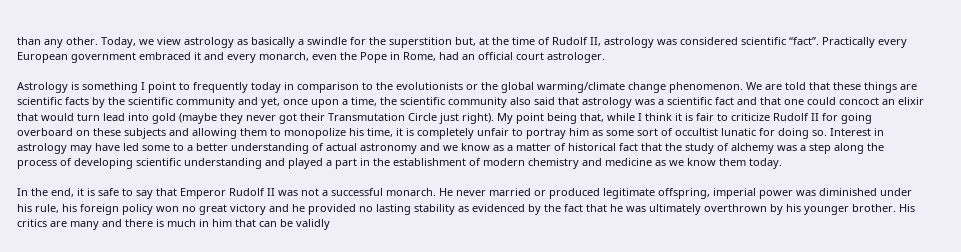than any other. Today, we view astrology as basically a swindle for the superstition but, at the time of Rudolf II, astrology was considered scientific “fact”. Practically every European government embraced it and every monarch, even the Pope in Rome, had an official court astrologer.

Astrology is something I point to frequently today in comparison to the evolutionists or the global warming/climate change phenomenon. We are told that these things are scientific facts by the scientific community and yet, once upon a time, the scientific community also said that astrology was a scientific fact and that one could concoct an elixir that would turn lead into gold (maybe they never got their Transmutation Circle just right). My point being that, while I think it is fair to criticize Rudolf II for going overboard on these subjects and allowing them to monopolize his time, it is completely unfair to portray him as some sort of occultist lunatic for doing so. Interest in astrology may have led some to a better understanding of actual astronomy and we know as a matter of historical fact that the study of alchemy was a step along the process of developing scientific understanding and played a part in the establishment of modern chemistry and medicine as we know them today.

In the end, it is safe to say that Emperor Rudolf II was not a successful monarch. He never married or produced legitimate offspring, imperial power was diminished under his rule, his foreign policy won no great victory and he provided no lasting stability as evidenced by the fact that he was ultimately overthrown by his younger brother. His critics are many and there is much in him that can be validly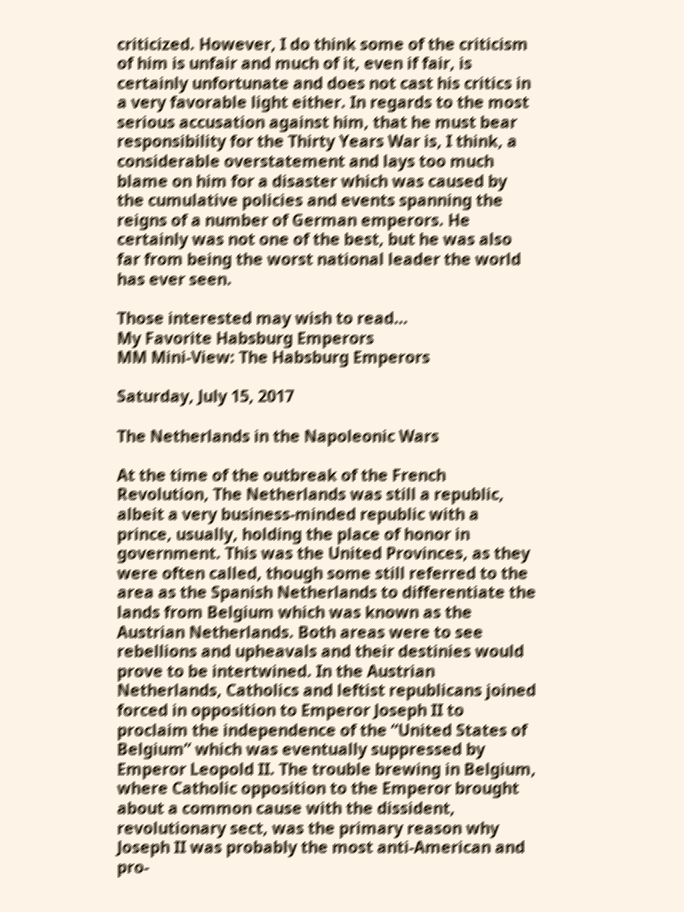criticized. However, I do think some of the criticism of him is unfair and much of it, even if fair, is certainly unfortunate and does not cast his critics in a very favorable light either. In regards to the most serious accusation against him, that he must bear responsibility for the Thirty Years War is, I think, a considerable overstatement and lays too much blame on him for a disaster which was caused by the cumulative policies and events spanning the reigns of a number of German emperors. He certainly was not one of the best, but he was also far from being the worst national leader the world has ever seen.

Those interested may wish to read…
My Favorite Habsburg Emperors
MM Mini-View: The Habsburg Emperors

Saturday, July 15, 2017

The Netherlands in the Napoleonic Wars

At the time of the outbreak of the French Revolution, The Netherlands was still a republic, albeit a very business-minded republic with a prince, usually, holding the place of honor in government. This was the United Provinces, as they were often called, though some still referred to the area as the Spanish Netherlands to differentiate the lands from Belgium which was known as the Austrian Netherlands. Both areas were to see rebellions and upheavals and their destinies would prove to be intertwined. In the Austrian Netherlands, Catholics and leftist republicans joined forced in opposition to Emperor Joseph II to proclaim the independence of the “United States of Belgium” which was eventually suppressed by Emperor Leopold II. The trouble brewing in Belgium, where Catholic opposition to the Emperor brought about a common cause with the dissident, revolutionary sect, was the primary reason why Joseph II was probably the most anti-American and pro-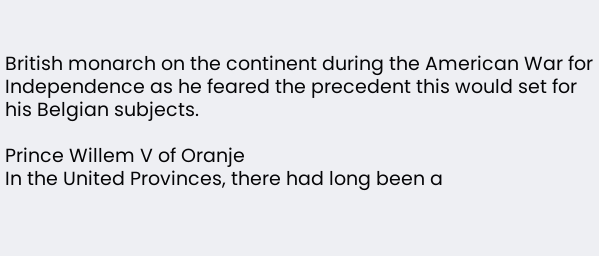British monarch on the continent during the American War for Independence as he feared the precedent this would set for his Belgian subjects.

Prince Willem V of Oranje
In the United Provinces, there had long been a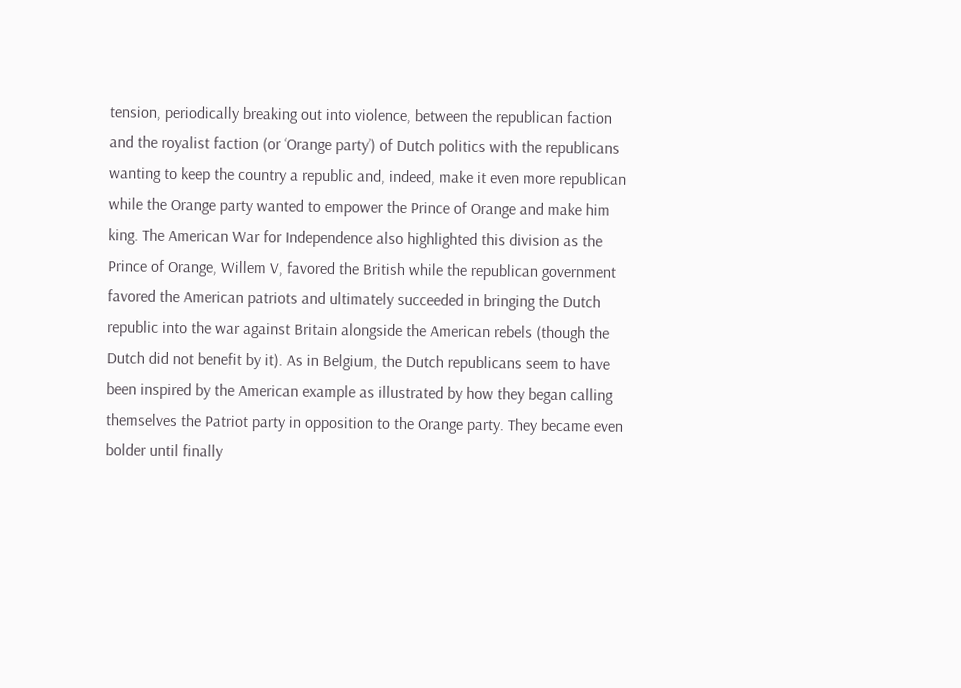tension, periodically breaking out into violence, between the republican faction and the royalist faction (or ‘Orange party’) of Dutch politics with the republicans wanting to keep the country a republic and, indeed, make it even more republican while the Orange party wanted to empower the Prince of Orange and make him king. The American War for Independence also highlighted this division as the Prince of Orange, Willem V, favored the British while the republican government favored the American patriots and ultimately succeeded in bringing the Dutch republic into the war against Britain alongside the American rebels (though the Dutch did not benefit by it). As in Belgium, the Dutch republicans seem to have been inspired by the American example as illustrated by how they began calling themselves the Patriot party in opposition to the Orange party. They became even bolder until finally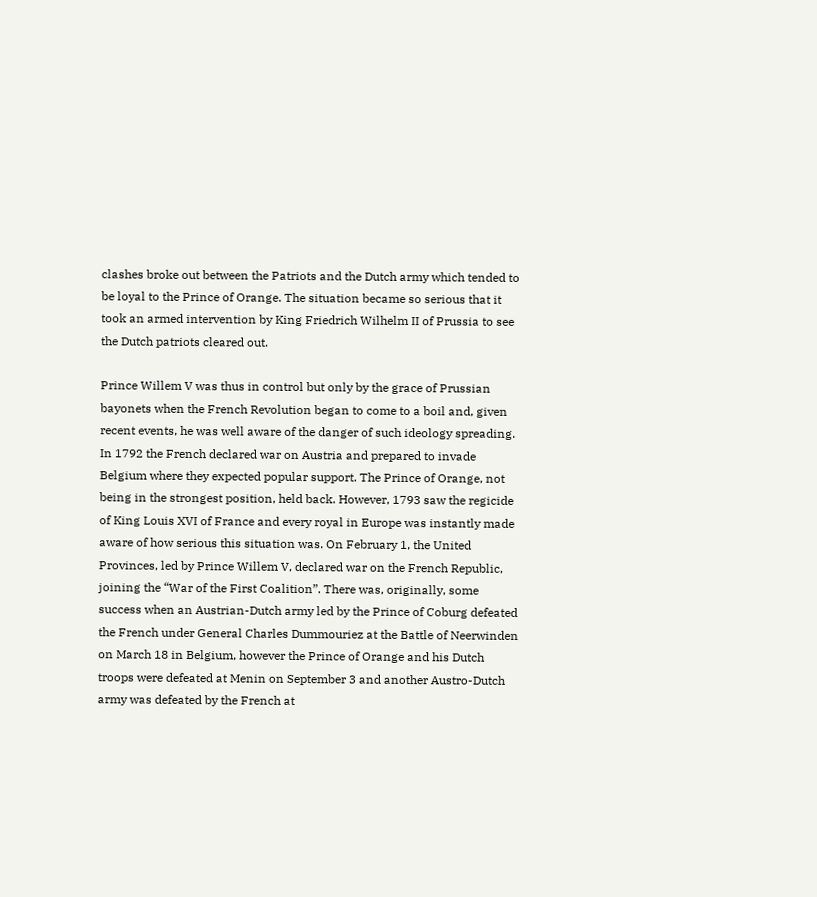clashes broke out between the Patriots and the Dutch army which tended to be loyal to the Prince of Orange. The situation became so serious that it took an armed intervention by King Friedrich Wilhelm II of Prussia to see the Dutch patriots cleared out.

Prince Willem V was thus in control but only by the grace of Prussian bayonets when the French Revolution began to come to a boil and, given recent events, he was well aware of the danger of such ideology spreading. In 1792 the French declared war on Austria and prepared to invade Belgium where they expected popular support. The Prince of Orange, not being in the strongest position, held back. However, 1793 saw the regicide of King Louis XVI of France and every royal in Europe was instantly made aware of how serious this situation was. On February 1, the United Provinces, led by Prince Willem V, declared war on the French Republic, joining the “War of the First Coalition”. There was, originally, some success when an Austrian-Dutch army led by the Prince of Coburg defeated the French under General Charles Dummouriez at the Battle of Neerwinden on March 18 in Belgium, however the Prince of Orange and his Dutch troops were defeated at Menin on September 3 and another Austro-Dutch army was defeated by the French at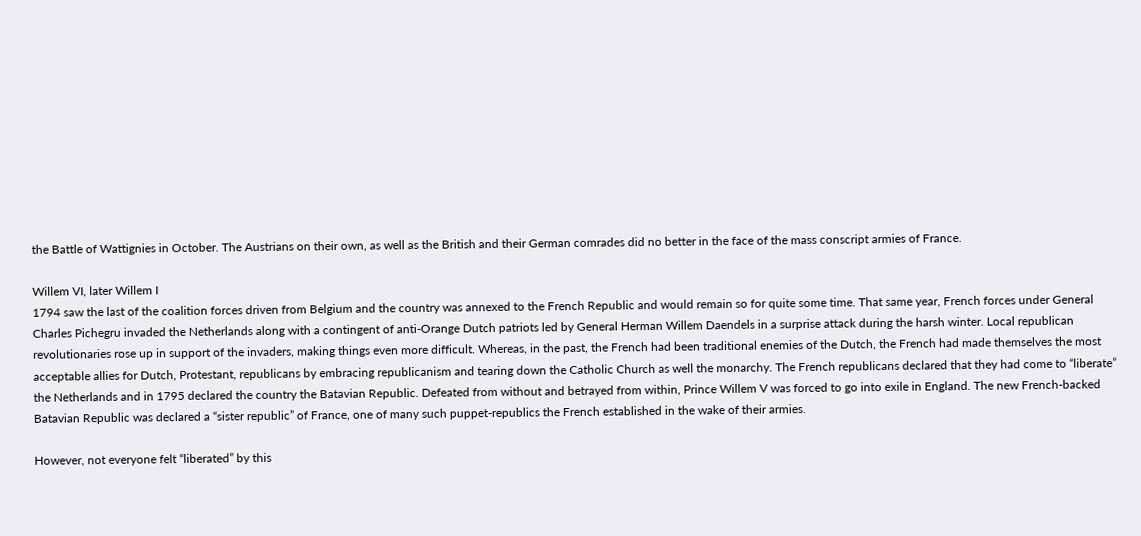the Battle of Wattignies in October. The Austrians on their own, as well as the British and their German comrades did no better in the face of the mass conscript armies of France.

Willem VI, later Willem I
1794 saw the last of the coalition forces driven from Belgium and the country was annexed to the French Republic and would remain so for quite some time. That same year, French forces under General Charles Pichegru invaded the Netherlands along with a contingent of anti-Orange Dutch patriots led by General Herman Willem Daendels in a surprise attack during the harsh winter. Local republican revolutionaries rose up in support of the invaders, making things even more difficult. Whereas, in the past, the French had been traditional enemies of the Dutch, the French had made themselves the most acceptable allies for Dutch, Protestant, republicans by embracing republicanism and tearing down the Catholic Church as well the monarchy. The French republicans declared that they had come to “liberate” the Netherlands and in 1795 declared the country the Batavian Republic. Defeated from without and betrayed from within, Prince Willem V was forced to go into exile in England. The new French-backed Batavian Republic was declared a “sister republic” of France, one of many such puppet-republics the French established in the wake of their armies.

However, not everyone felt “liberated” by this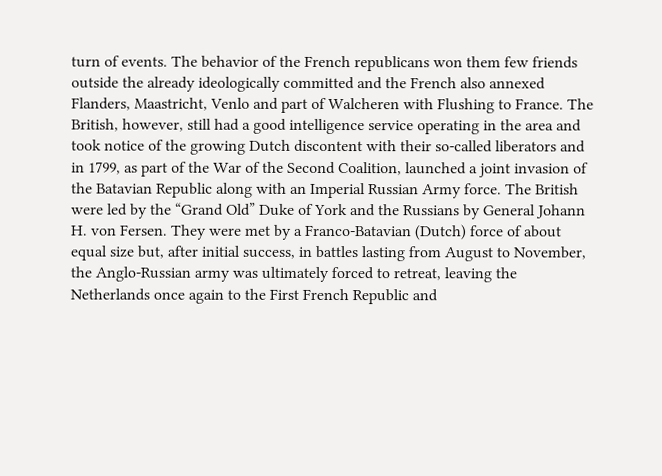turn of events. The behavior of the French republicans won them few friends outside the already ideologically committed and the French also annexed Flanders, Maastricht, Venlo and part of Walcheren with Flushing to France. The British, however, still had a good intelligence service operating in the area and took notice of the growing Dutch discontent with their so-called liberators and in 1799, as part of the War of the Second Coalition, launched a joint invasion of the Batavian Republic along with an Imperial Russian Army force. The British were led by the “Grand Old” Duke of York and the Russians by General Johann H. von Fersen. They were met by a Franco-Batavian (Dutch) force of about equal size but, after initial success, in battles lasting from August to November, the Anglo-Russian army was ultimately forced to retreat, leaving the Netherlands once again to the First French Republic and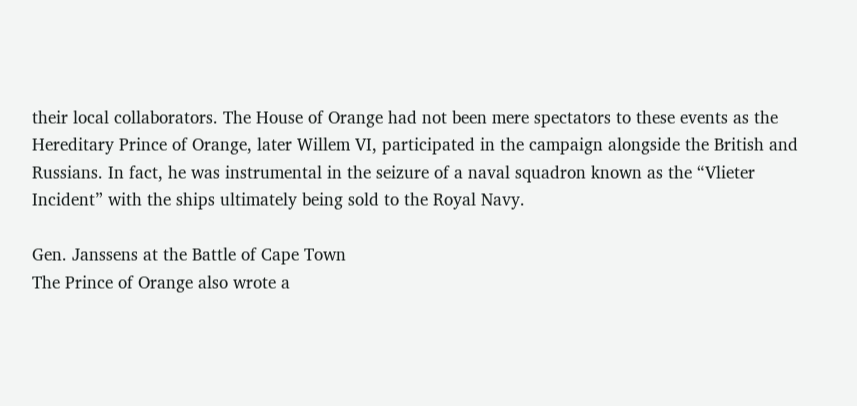their local collaborators. The House of Orange had not been mere spectators to these events as the Hereditary Prince of Orange, later Willem VI, participated in the campaign alongside the British and Russians. In fact, he was instrumental in the seizure of a naval squadron known as the “Vlieter Incident” with the ships ultimately being sold to the Royal Navy.

Gen. Janssens at the Battle of Cape Town
The Prince of Orange also wrote a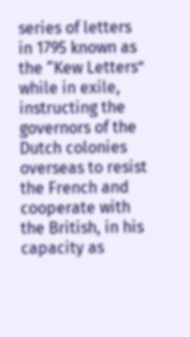series of letters in 1795 known as the “Kew Letters” while in exile, instructing the governors of the Dutch colonies overseas to resist the French and cooperate with the British, in his capacity as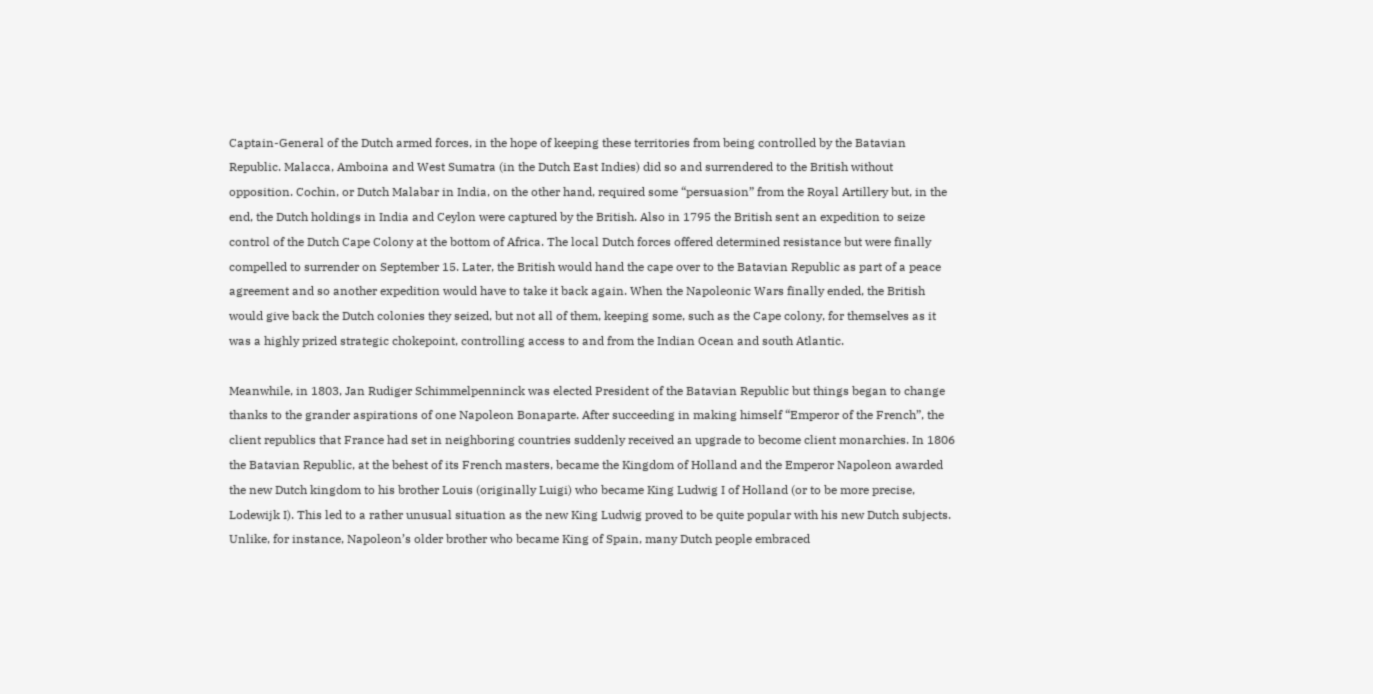Captain-General of the Dutch armed forces, in the hope of keeping these territories from being controlled by the Batavian Republic. Malacca, Amboina and West Sumatra (in the Dutch East Indies) did so and surrendered to the British without opposition. Cochin, or Dutch Malabar in India, on the other hand, required some “persuasion” from the Royal Artillery but, in the end, the Dutch holdings in India and Ceylon were captured by the British. Also in 1795 the British sent an expedition to seize control of the Dutch Cape Colony at the bottom of Africa. The local Dutch forces offered determined resistance but were finally compelled to surrender on September 15. Later, the British would hand the cape over to the Batavian Republic as part of a peace agreement and so another expedition would have to take it back again. When the Napoleonic Wars finally ended, the British would give back the Dutch colonies they seized, but not all of them, keeping some, such as the Cape colony, for themselves as it was a highly prized strategic chokepoint, controlling access to and from the Indian Ocean and south Atlantic.

Meanwhile, in 1803, Jan Rudiger Schimmelpenninck was elected President of the Batavian Republic but things began to change thanks to the grander aspirations of one Napoleon Bonaparte. After succeeding in making himself “Emperor of the French”, the client republics that France had set in neighboring countries suddenly received an upgrade to become client monarchies. In 1806 the Batavian Republic, at the behest of its French masters, became the Kingdom of Holland and the Emperor Napoleon awarded the new Dutch kingdom to his brother Louis (originally Luigi) who became King Ludwig I of Holland (or to be more precise, Lodewijk I). This led to a rather unusual situation as the new King Ludwig proved to be quite popular with his new Dutch subjects. Unlike, for instance, Napoleon’s older brother who became King of Spain, many Dutch people embraced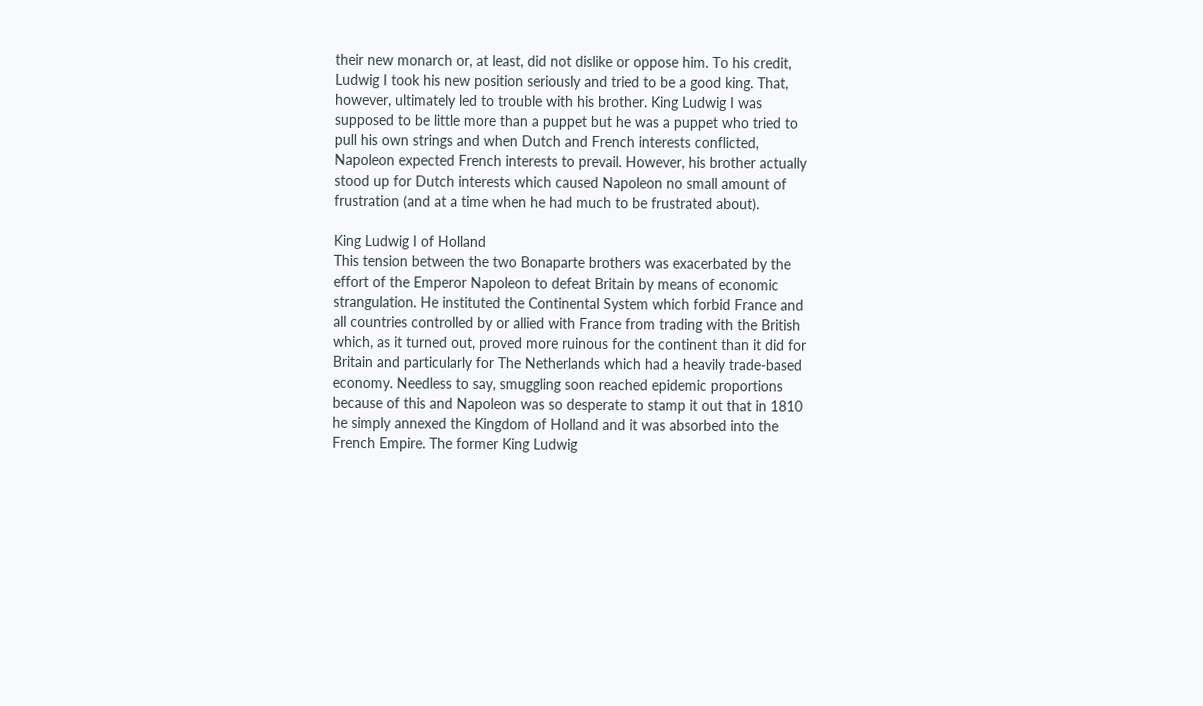their new monarch or, at least, did not dislike or oppose him. To his credit, Ludwig I took his new position seriously and tried to be a good king. That, however, ultimately led to trouble with his brother. King Ludwig I was supposed to be little more than a puppet but he was a puppet who tried to pull his own strings and when Dutch and French interests conflicted, Napoleon expected French interests to prevail. However, his brother actually stood up for Dutch interests which caused Napoleon no small amount of frustration (and at a time when he had much to be frustrated about).

King Ludwig I of Holland
This tension between the two Bonaparte brothers was exacerbated by the effort of the Emperor Napoleon to defeat Britain by means of economic strangulation. He instituted the Continental System which forbid France and all countries controlled by or allied with France from trading with the British which, as it turned out, proved more ruinous for the continent than it did for Britain and particularly for The Netherlands which had a heavily trade-based economy. Needless to say, smuggling soon reached epidemic proportions because of this and Napoleon was so desperate to stamp it out that in 1810 he simply annexed the Kingdom of Holland and it was absorbed into the French Empire. The former King Ludwig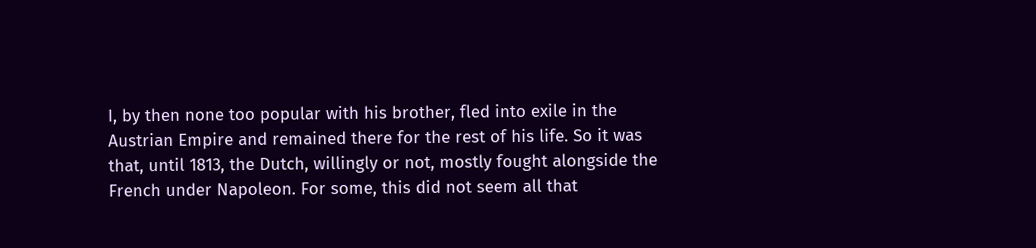I, by then none too popular with his brother, fled into exile in the Austrian Empire and remained there for the rest of his life. So it was that, until 1813, the Dutch, willingly or not, mostly fought alongside the French under Napoleon. For some, this did not seem all that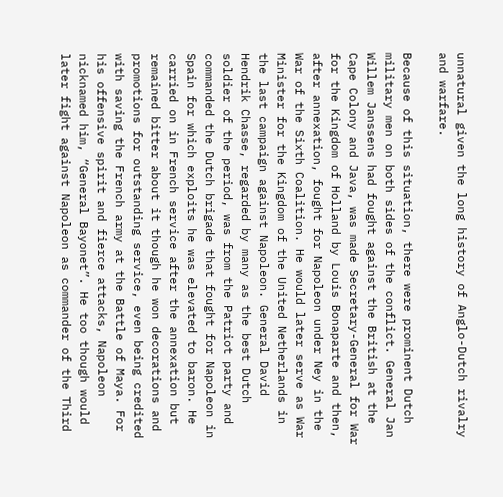unnatural given the long history of Anglo-Dutch rivalry and warfare.

Because of this situation, there were prominent Dutch military men on both sides of the conflict. General Jan Willem Janssens had fought against the British at the Cape Colony and Java, was made Secretary-General for War for the Kingdom of Holland by Louis Bonaparte and then, after annexation, fought for Napoleon under Ney in the War of the Sixth Coalition. He would later serve as War Minister for the Kingdom of the United Netherlands in the last campaign against Napoleon. General David Hendrik Chasse, regarded by many as the best Dutch soldier of the period, was from the Patriot party and commanded the Dutch brigade that fought for Napoleon in Spain for which exploits he was elevated to baron. He carried on in French service after the annexation but remained bitter about it though he won decorations and promotions for outstanding service, even being credited with saving the French army at the Battle of Maya. For his offensive spirit and fierce attacks, Napoleon nicknamed him, “General Bayonet”. He too though would later fight against Napoleon as commander of the Third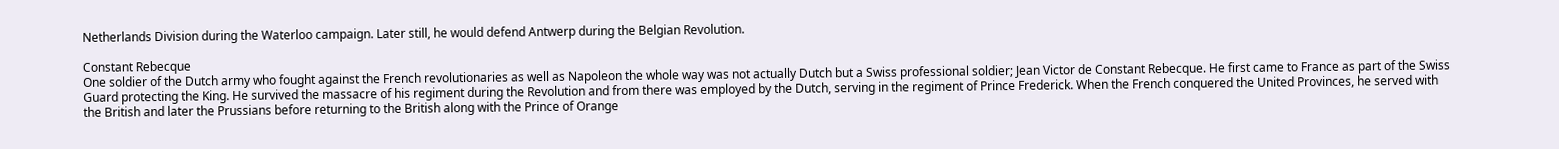Netherlands Division during the Waterloo campaign. Later still, he would defend Antwerp during the Belgian Revolution.

Constant Rebecque
One soldier of the Dutch army who fought against the French revolutionaries as well as Napoleon the whole way was not actually Dutch but a Swiss professional soldier; Jean Victor de Constant Rebecque. He first came to France as part of the Swiss Guard protecting the King. He survived the massacre of his regiment during the Revolution and from there was employed by the Dutch, serving in the regiment of Prince Frederick. When the French conquered the United Provinces, he served with the British and later the Prussians before returning to the British along with the Prince of Orange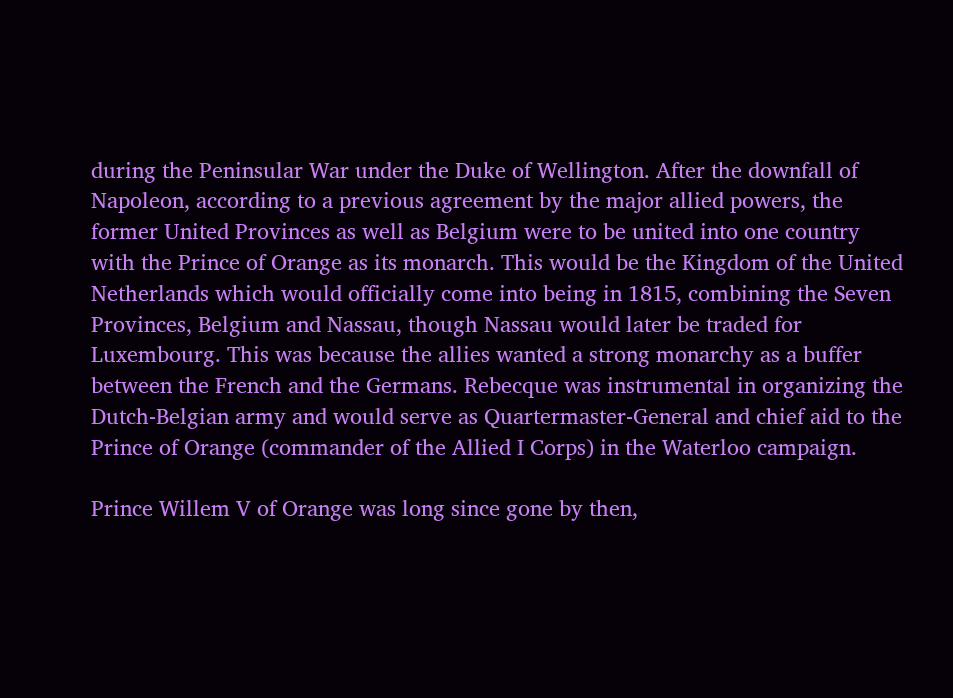during the Peninsular War under the Duke of Wellington. After the downfall of Napoleon, according to a previous agreement by the major allied powers, the former United Provinces as well as Belgium were to be united into one country with the Prince of Orange as its monarch. This would be the Kingdom of the United Netherlands which would officially come into being in 1815, combining the Seven Provinces, Belgium and Nassau, though Nassau would later be traded for Luxembourg. This was because the allies wanted a strong monarchy as a buffer between the French and the Germans. Rebecque was instrumental in organizing the Dutch-Belgian army and would serve as Quartermaster-General and chief aid to the Prince of Orange (commander of the Allied I Corps) in the Waterloo campaign.

Prince Willem V of Orange was long since gone by then,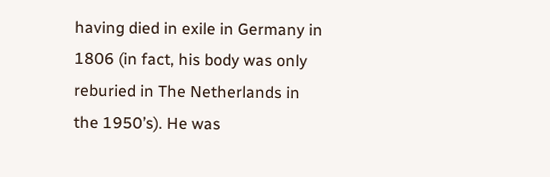having died in exile in Germany in 1806 (in fact, his body was only reburied in The Netherlands in the 1950’s). He was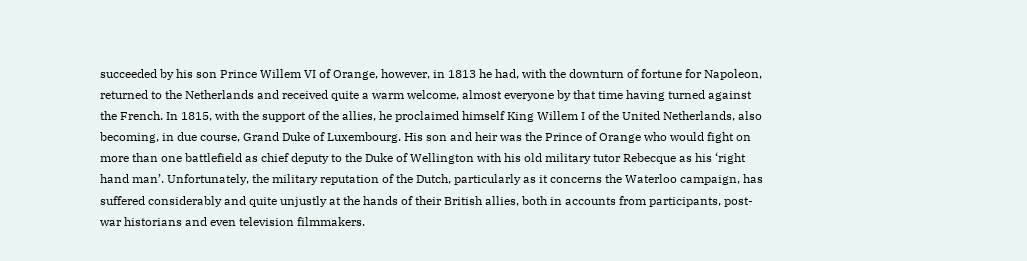succeeded by his son Prince Willem VI of Orange, however, in 1813 he had, with the downturn of fortune for Napoleon, returned to the Netherlands and received quite a warm welcome, almost everyone by that time having turned against the French. In 1815, with the support of the allies, he proclaimed himself King Willem I of the United Netherlands, also becoming, in due course, Grand Duke of Luxembourg. His son and heir was the Prince of Orange who would fight on more than one battlefield as chief deputy to the Duke of Wellington with his old military tutor Rebecque as his ‘right hand man’. Unfortunately, the military reputation of the Dutch, particularly as it concerns the Waterloo campaign, has suffered considerably and quite unjustly at the hands of their British allies, both in accounts from participants, post-war historians and even television filmmakers.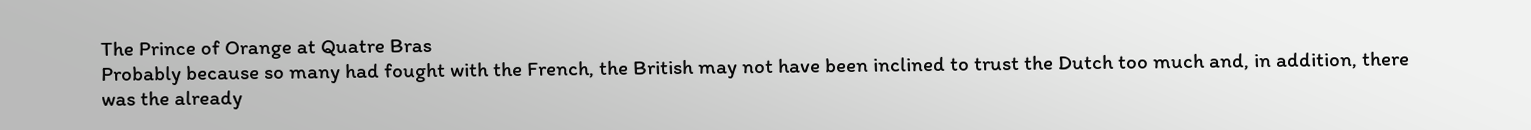The Prince of Orange at Quatre Bras
Probably because so many had fought with the French, the British may not have been inclined to trust the Dutch too much and, in addition, there was the already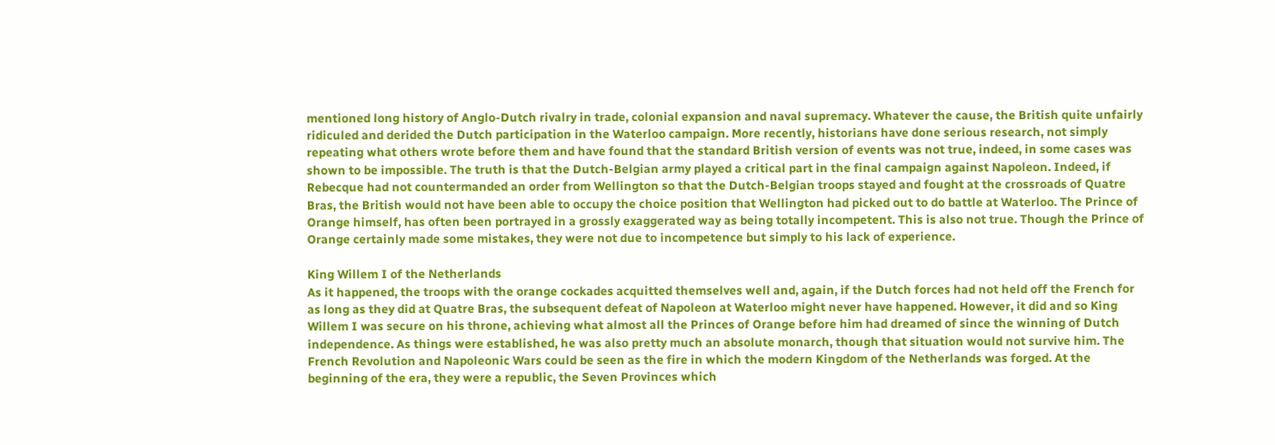mentioned long history of Anglo-Dutch rivalry in trade, colonial expansion and naval supremacy. Whatever the cause, the British quite unfairly ridiculed and derided the Dutch participation in the Waterloo campaign. More recently, historians have done serious research, not simply repeating what others wrote before them and have found that the standard British version of events was not true, indeed, in some cases was shown to be impossible. The truth is that the Dutch-Belgian army played a critical part in the final campaign against Napoleon. Indeed, if Rebecque had not countermanded an order from Wellington so that the Dutch-Belgian troops stayed and fought at the crossroads of Quatre Bras, the British would not have been able to occupy the choice position that Wellington had picked out to do battle at Waterloo. The Prince of Orange himself, has often been portrayed in a grossly exaggerated way as being totally incompetent. This is also not true. Though the Prince of Orange certainly made some mistakes, they were not due to incompetence but simply to his lack of experience.

King Willem I of the Netherlands
As it happened, the troops with the orange cockades acquitted themselves well and, again, if the Dutch forces had not held off the French for as long as they did at Quatre Bras, the subsequent defeat of Napoleon at Waterloo might never have happened. However, it did and so King Willem I was secure on his throne, achieving what almost all the Princes of Orange before him had dreamed of since the winning of Dutch independence. As things were established, he was also pretty much an absolute monarch, though that situation would not survive him. The French Revolution and Napoleonic Wars could be seen as the fire in which the modern Kingdom of the Netherlands was forged. At the beginning of the era, they were a republic, the Seven Provinces which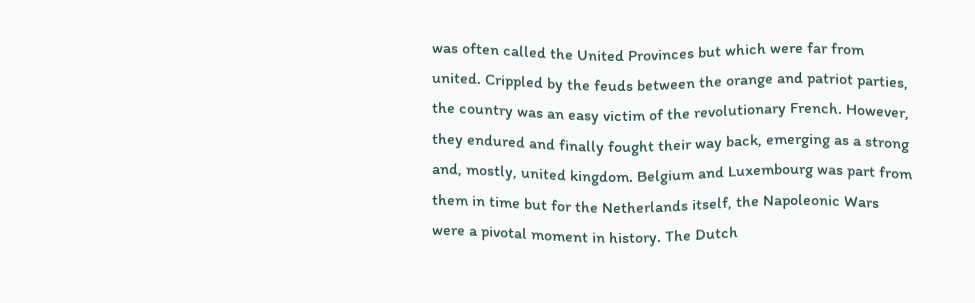was often called the United Provinces but which were far from united. Crippled by the feuds between the orange and patriot parties, the country was an easy victim of the revolutionary French. However, they endured and finally fought their way back, emerging as a strong and, mostly, united kingdom. Belgium and Luxembourg was part from them in time but for the Netherlands itself, the Napoleonic Wars were a pivotal moment in history. The Dutch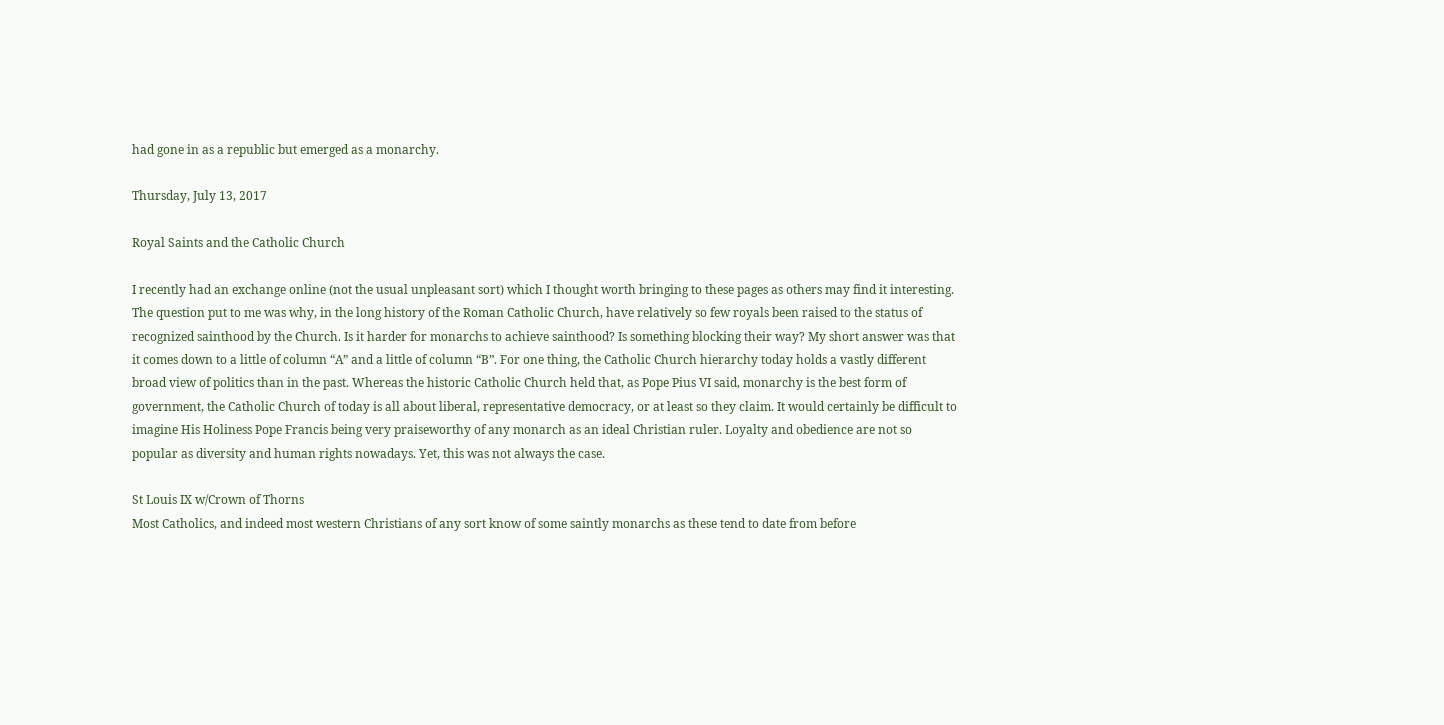had gone in as a republic but emerged as a monarchy.

Thursday, July 13, 2017

Royal Saints and the Catholic Church

I recently had an exchange online (not the usual unpleasant sort) which I thought worth bringing to these pages as others may find it interesting. The question put to me was why, in the long history of the Roman Catholic Church, have relatively so few royals been raised to the status of recognized sainthood by the Church. Is it harder for monarchs to achieve sainthood? Is something blocking their way? My short answer was that it comes down to a little of column “A” and a little of column “B”. For one thing, the Catholic Church hierarchy today holds a vastly different broad view of politics than in the past. Whereas the historic Catholic Church held that, as Pope Pius VI said, monarchy is the best form of government, the Catholic Church of today is all about liberal, representative democracy, or at least so they claim. It would certainly be difficult to imagine His Holiness Pope Francis being very praiseworthy of any monarch as an ideal Christian ruler. Loyalty and obedience are not so popular as diversity and human rights nowadays. Yet, this was not always the case.

St Louis IX w/Crown of Thorns
Most Catholics, and indeed most western Christians of any sort know of some saintly monarchs as these tend to date from before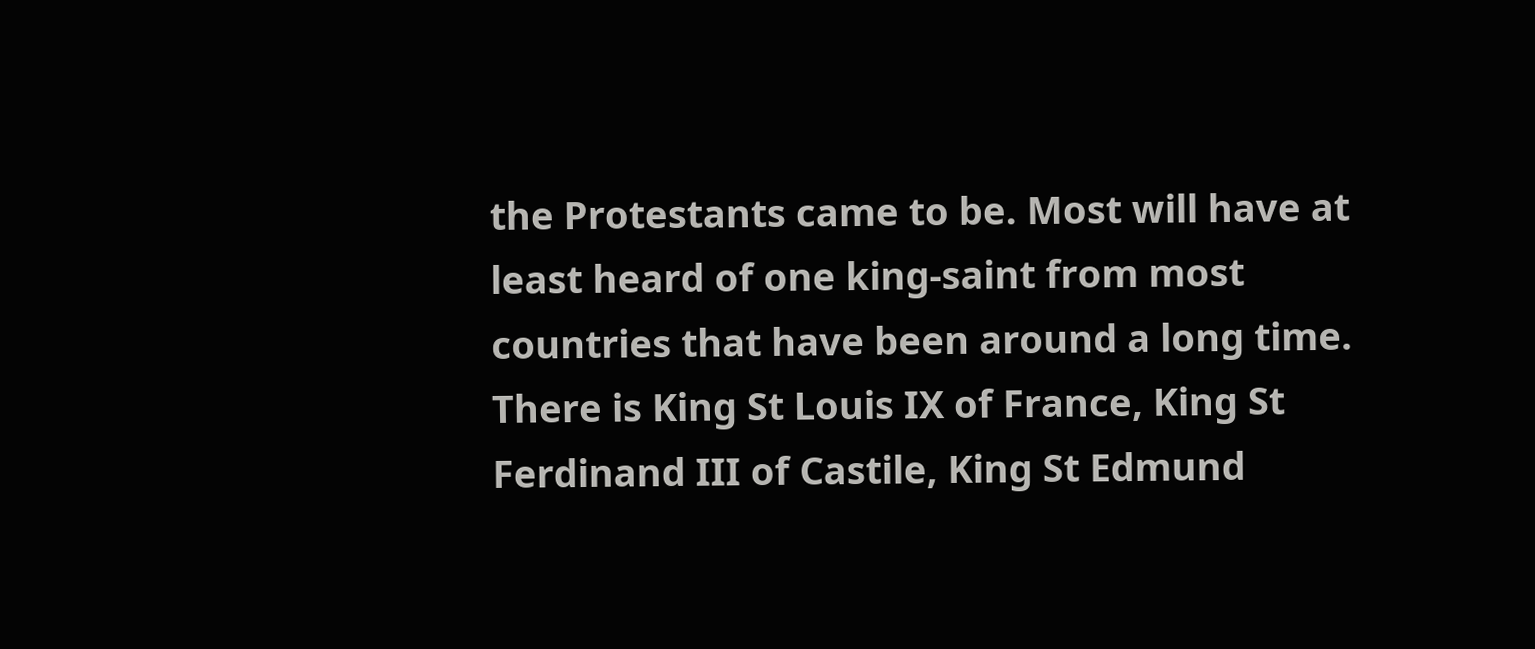the Protestants came to be. Most will have at least heard of one king-saint from most countries that have been around a long time. There is King St Louis IX of France, King St Ferdinand III of Castile, King St Edmund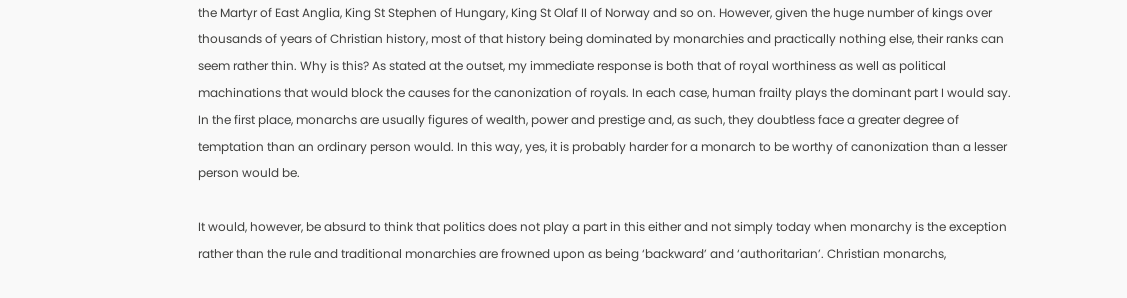the Martyr of East Anglia, King St Stephen of Hungary, King St Olaf II of Norway and so on. However, given the huge number of kings over thousands of years of Christian history, most of that history being dominated by monarchies and practically nothing else, their ranks can seem rather thin. Why is this? As stated at the outset, my immediate response is both that of royal worthiness as well as political machinations that would block the causes for the canonization of royals. In each case, human frailty plays the dominant part I would say. In the first place, monarchs are usually figures of wealth, power and prestige and, as such, they doubtless face a greater degree of temptation than an ordinary person would. In this way, yes, it is probably harder for a monarch to be worthy of canonization than a lesser person would be.

It would, however, be absurd to think that politics does not play a part in this either and not simply today when monarchy is the exception rather than the rule and traditional monarchies are frowned upon as being ‘backward’ and ‘authoritarian’. Christian monarchs,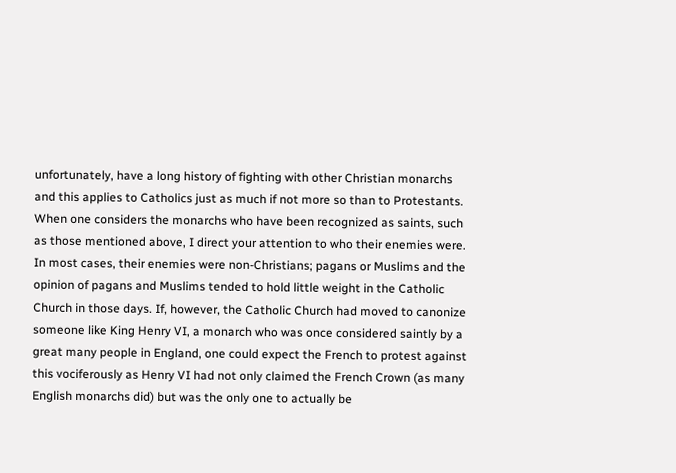unfortunately, have a long history of fighting with other Christian monarchs and this applies to Catholics just as much if not more so than to Protestants. When one considers the monarchs who have been recognized as saints, such as those mentioned above, I direct your attention to who their enemies were. In most cases, their enemies were non-Christians; pagans or Muslims and the opinion of pagans and Muslims tended to hold little weight in the Catholic Church in those days. If, however, the Catholic Church had moved to canonize someone like King Henry VI, a monarch who was once considered saintly by a great many people in England, one could expect the French to protest against this vociferously as Henry VI had not only claimed the French Crown (as many English monarchs did) but was the only one to actually be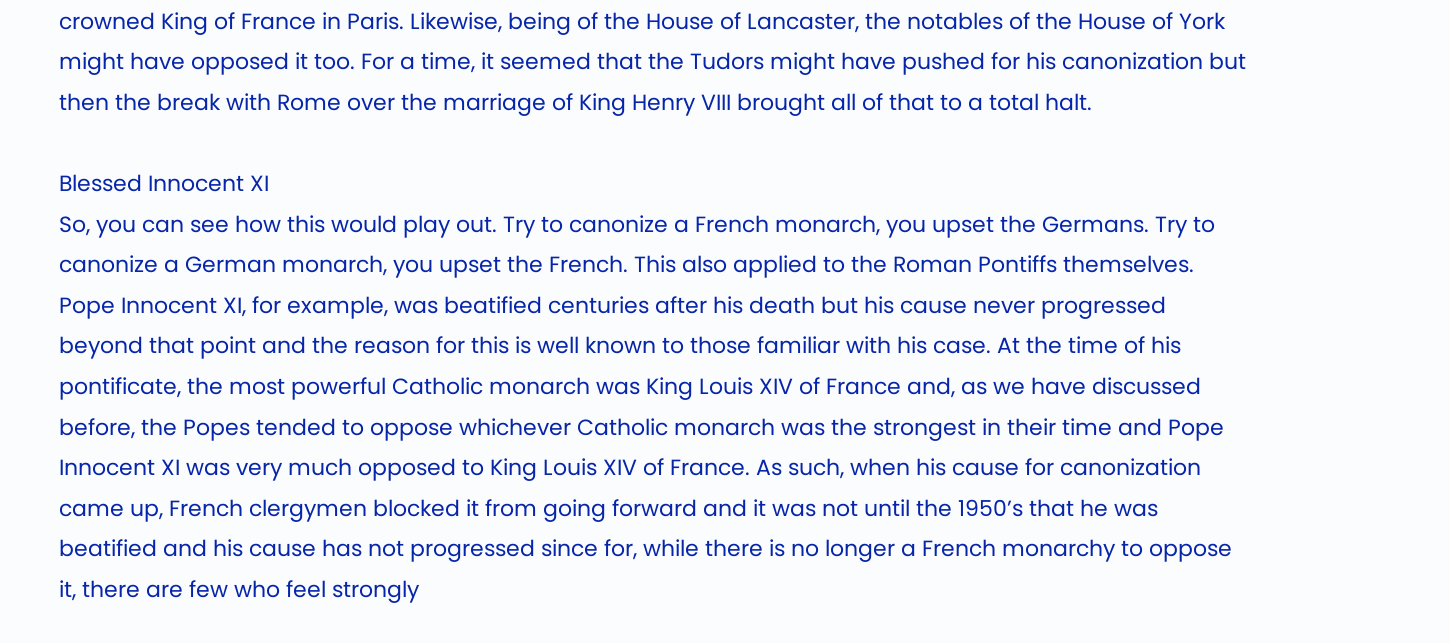crowned King of France in Paris. Likewise, being of the House of Lancaster, the notables of the House of York might have opposed it too. For a time, it seemed that the Tudors might have pushed for his canonization but then the break with Rome over the marriage of King Henry VIII brought all of that to a total halt.

Blessed Innocent XI
So, you can see how this would play out. Try to canonize a French monarch, you upset the Germans. Try to canonize a German monarch, you upset the French. This also applied to the Roman Pontiffs themselves. Pope Innocent XI, for example, was beatified centuries after his death but his cause never progressed beyond that point and the reason for this is well known to those familiar with his case. At the time of his pontificate, the most powerful Catholic monarch was King Louis XIV of France and, as we have discussed before, the Popes tended to oppose whichever Catholic monarch was the strongest in their time and Pope Innocent XI was very much opposed to King Louis XIV of France. As such, when his cause for canonization came up, French clergymen blocked it from going forward and it was not until the 1950’s that he was beatified and his cause has not progressed since for, while there is no longer a French monarchy to oppose it, there are few who feel strongly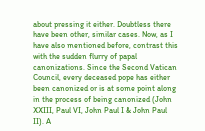about pressing it either. Doubtless there have been other, similar cases. Now, as I have also mentioned before, contrast this with the sudden flurry of papal canonizations. Since the Second Vatican Council, every deceased pope has either been canonized or is at some point along in the process of being canonized (John XXIII, Paul VI, John Paul I & John Paul II). A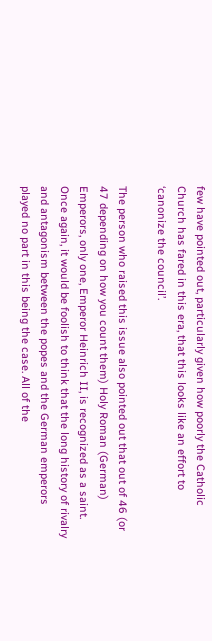few have pointed out, particularly given how poorly the Catholic Church has fared in this era, that this looks like an effort to ‘canonize the council’.

The person who raised this issue also pointed out that out of 46 (or 47 depending on how you count them) Holy Roman (German) Emperors, only one, Emperor Heinrich II, is recognized as a saint. Once again, it would be foolish to think that the long history of rivalry and antagonism between the popes and the German emperors played no part in this being the case. All of the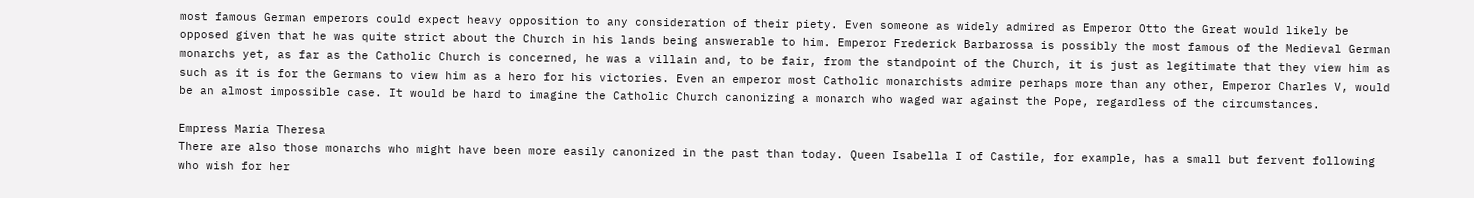most famous German emperors could expect heavy opposition to any consideration of their piety. Even someone as widely admired as Emperor Otto the Great would likely be opposed given that he was quite strict about the Church in his lands being answerable to him. Emperor Frederick Barbarossa is possibly the most famous of the Medieval German monarchs yet, as far as the Catholic Church is concerned, he was a villain and, to be fair, from the standpoint of the Church, it is just as legitimate that they view him as such as it is for the Germans to view him as a hero for his victories. Even an emperor most Catholic monarchists admire perhaps more than any other, Emperor Charles V, would be an almost impossible case. It would be hard to imagine the Catholic Church canonizing a monarch who waged war against the Pope, regardless of the circumstances.

Empress Maria Theresa
There are also those monarchs who might have been more easily canonized in the past than today. Queen Isabella I of Castile, for example, has a small but fervent following who wish for her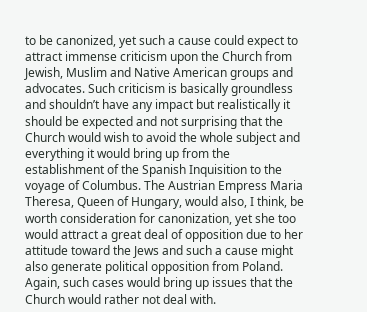to be canonized, yet such a cause could expect to attract immense criticism upon the Church from Jewish, Muslim and Native American groups and advocates. Such criticism is basically groundless and shouldn’t have any impact but realistically it should be expected and not surprising that the Church would wish to avoid the whole subject and everything it would bring up from the establishment of the Spanish Inquisition to the voyage of Columbus. The Austrian Empress Maria Theresa, Queen of Hungary, would also, I think, be worth consideration for canonization, yet she too would attract a great deal of opposition due to her attitude toward the Jews and such a cause might also generate political opposition from Poland. Again, such cases would bring up issues that the Church would rather not deal with.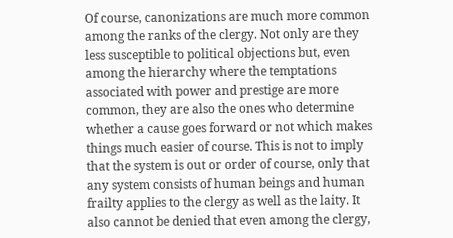Of course, canonizations are much more common among the ranks of the clergy. Not only are they less susceptible to political objections but, even among the hierarchy where the temptations associated with power and prestige are more common, they are also the ones who determine whether a cause goes forward or not which makes things much easier of course. This is not to imply that the system is out or order of course, only that any system consists of human beings and human frailty applies to the clergy as well as the laity. It also cannot be denied that even among the clergy,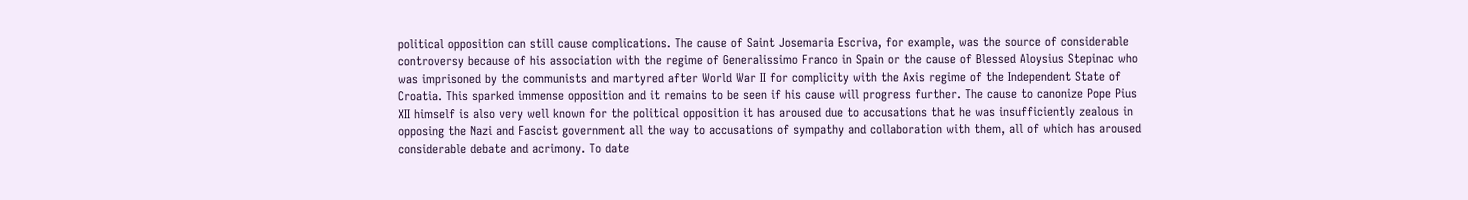political opposition can still cause complications. The cause of Saint Josemaria Escriva, for example, was the source of considerable controversy because of his association with the regime of Generalissimo Franco in Spain or the cause of Blessed Aloysius Stepinac who was imprisoned by the communists and martyred after World War II for complicity with the Axis regime of the Independent State of Croatia. This sparked immense opposition and it remains to be seen if his cause will progress further. The cause to canonize Pope Pius XII himself is also very well known for the political opposition it has aroused due to accusations that he was insufficiently zealous in opposing the Nazi and Fascist government all the way to accusations of sympathy and collaboration with them, all of which has aroused considerable debate and acrimony. To date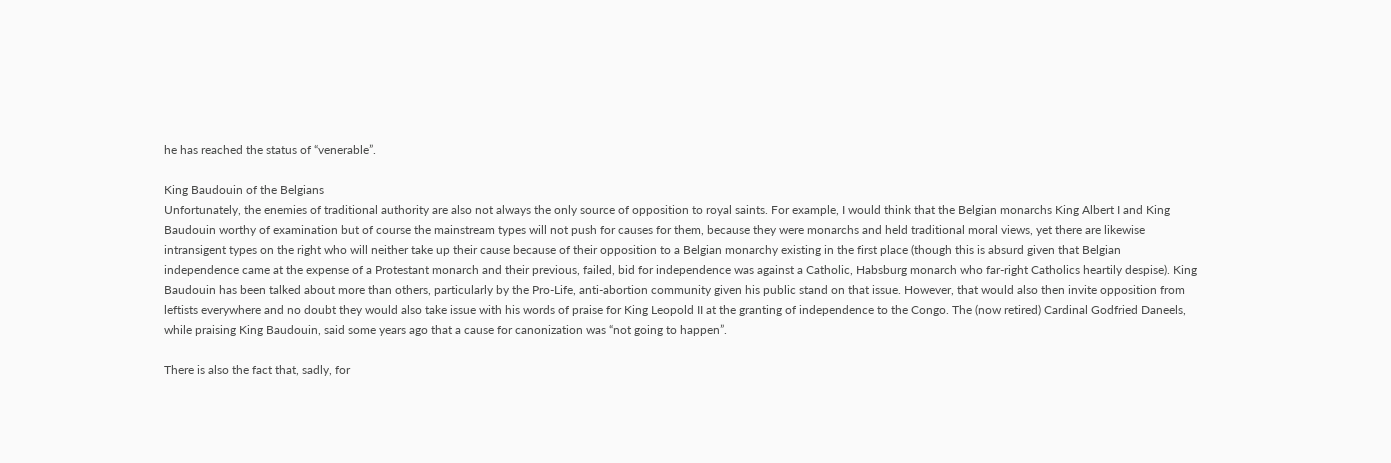he has reached the status of “venerable”.

King Baudouin of the Belgians
Unfortunately, the enemies of traditional authority are also not always the only source of opposition to royal saints. For example, I would think that the Belgian monarchs King Albert I and King Baudouin worthy of examination but of course the mainstream types will not push for causes for them, because they were monarchs and held traditional moral views, yet there are likewise intransigent types on the right who will neither take up their cause because of their opposition to a Belgian monarchy existing in the first place (though this is absurd given that Belgian independence came at the expense of a Protestant monarch and their previous, failed, bid for independence was against a Catholic, Habsburg monarch who far-right Catholics heartily despise). King Baudouin has been talked about more than others, particularly by the Pro-Life, anti-abortion community given his public stand on that issue. However, that would also then invite opposition from leftists everywhere and no doubt they would also take issue with his words of praise for King Leopold II at the granting of independence to the Congo. The (now retired) Cardinal Godfried Daneels, while praising King Baudouin, said some years ago that a cause for canonization was “not going to happen”.

There is also the fact that, sadly, for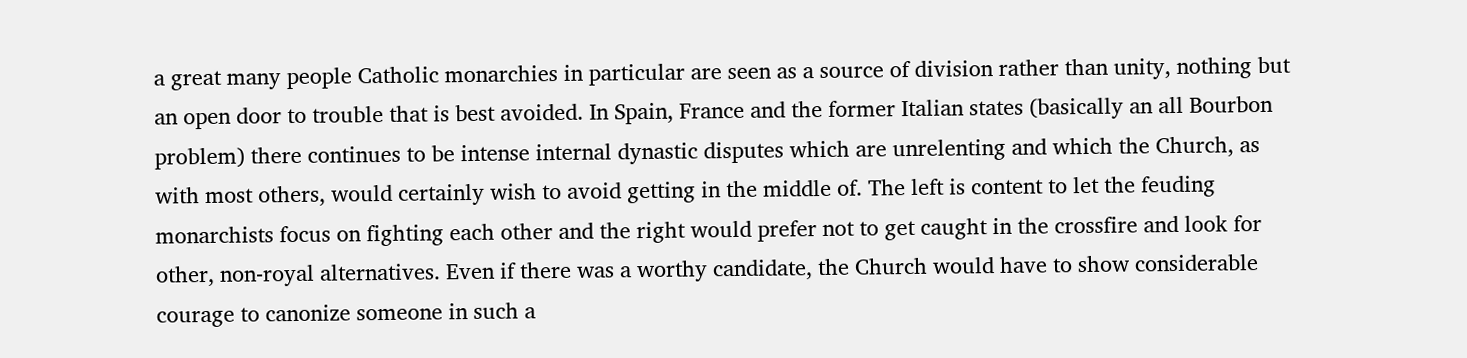a great many people Catholic monarchies in particular are seen as a source of division rather than unity, nothing but an open door to trouble that is best avoided. In Spain, France and the former Italian states (basically an all Bourbon problem) there continues to be intense internal dynastic disputes which are unrelenting and which the Church, as with most others, would certainly wish to avoid getting in the middle of. The left is content to let the feuding monarchists focus on fighting each other and the right would prefer not to get caught in the crossfire and look for other, non-royal alternatives. Even if there was a worthy candidate, the Church would have to show considerable courage to canonize someone in such a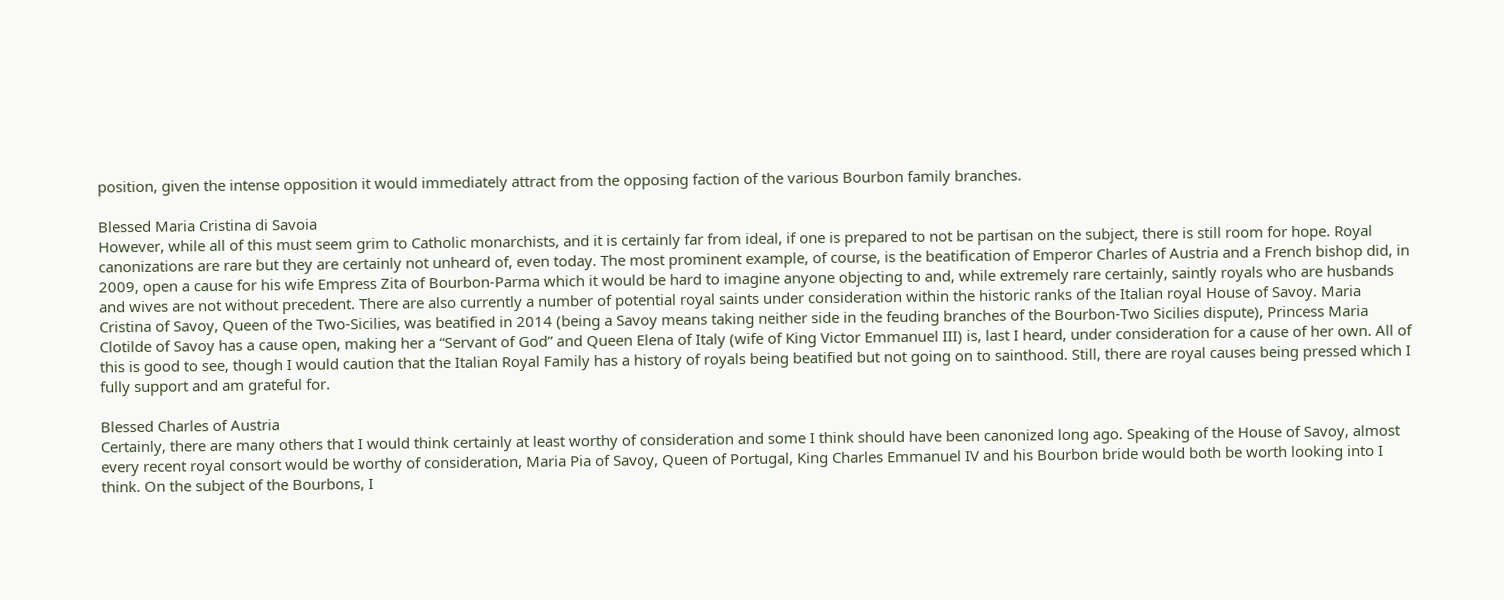position, given the intense opposition it would immediately attract from the opposing faction of the various Bourbon family branches.

Blessed Maria Cristina di Savoia
However, while all of this must seem grim to Catholic monarchists, and it is certainly far from ideal, if one is prepared to not be partisan on the subject, there is still room for hope. Royal canonizations are rare but they are certainly not unheard of, even today. The most prominent example, of course, is the beatification of Emperor Charles of Austria and a French bishop did, in 2009, open a cause for his wife Empress Zita of Bourbon-Parma which it would be hard to imagine anyone objecting to and, while extremely rare certainly, saintly royals who are husbands and wives are not without precedent. There are also currently a number of potential royal saints under consideration within the historic ranks of the Italian royal House of Savoy. Maria Cristina of Savoy, Queen of the Two-Sicilies, was beatified in 2014 (being a Savoy means taking neither side in the feuding branches of the Bourbon-Two Sicilies dispute), Princess Maria Clotilde of Savoy has a cause open, making her a “Servant of God” and Queen Elena of Italy (wife of King Victor Emmanuel III) is, last I heard, under consideration for a cause of her own. All of this is good to see, though I would caution that the Italian Royal Family has a history of royals being beatified but not going on to sainthood. Still, there are royal causes being pressed which I fully support and am grateful for.

Blessed Charles of Austria
Certainly, there are many others that I would think certainly at least worthy of consideration and some I think should have been canonized long ago. Speaking of the House of Savoy, almost every recent royal consort would be worthy of consideration, Maria Pia of Savoy, Queen of Portugal, King Charles Emmanuel IV and his Bourbon bride would both be worth looking into I think. On the subject of the Bourbons, I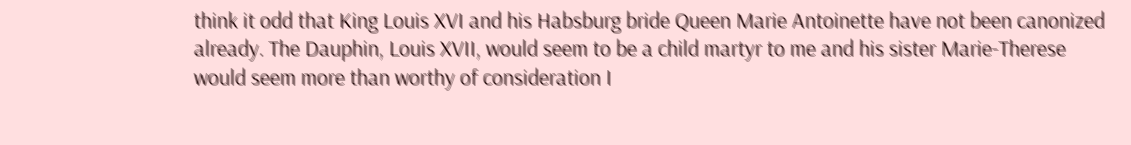think it odd that King Louis XVI and his Habsburg bride Queen Marie Antoinette have not been canonized already. The Dauphin, Louis XVII, would seem to be a child martyr to me and his sister Marie-Therese would seem more than worthy of consideration I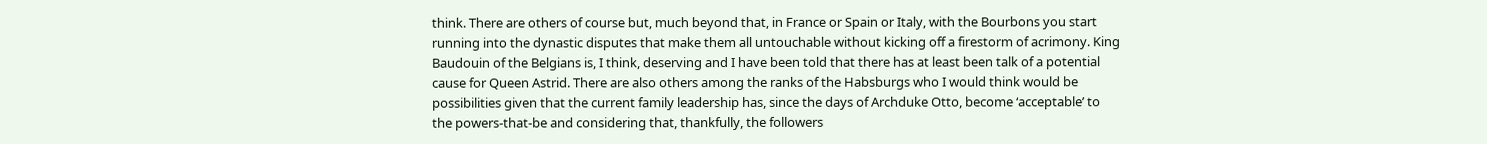think. There are others of course but, much beyond that, in France or Spain or Italy, with the Bourbons you start running into the dynastic disputes that make them all untouchable without kicking off a firestorm of acrimony. King Baudouin of the Belgians is, I think, deserving and I have been told that there has at least been talk of a potential cause for Queen Astrid. There are also others among the ranks of the Habsburgs who I would think would be possibilities given that the current family leadership has, since the days of Archduke Otto, become ‘acceptable’ to the powers-that-be and considering that, thankfully, the followers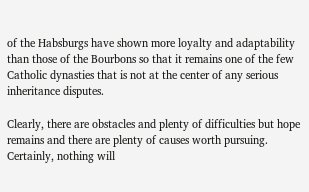of the Habsburgs have shown more loyalty and adaptability than those of the Bourbons so that it remains one of the few Catholic dynasties that is not at the center of any serious inheritance disputes.

Clearly, there are obstacles and plenty of difficulties but hope remains and there are plenty of causes worth pursuing. Certainly, nothing will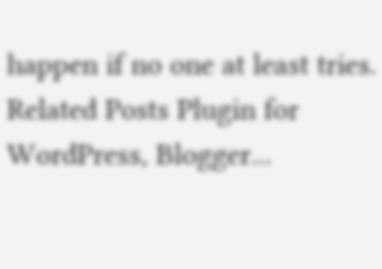happen if no one at least tries.
Related Posts Plugin for WordPress, Blogger...